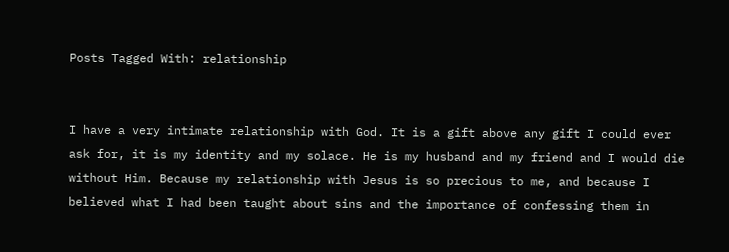Posts Tagged With: relationship


I have a very intimate relationship with God. It is a gift above any gift I could ever ask for, it is my identity and my solace. He is my husband and my friend and I would die without Him. Because my relationship with Jesus is so precious to me, and because I believed what I had been taught about sins and the importance of confessing them in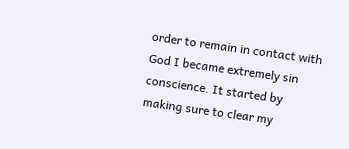order to remain in contact with God I became extremely sin conscience. It started by making sure to clear my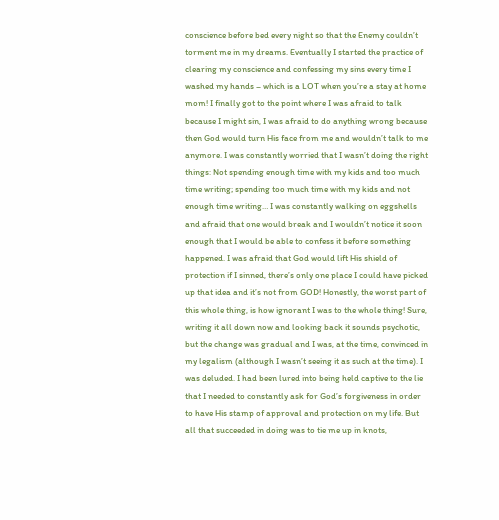conscience before bed every night so that the Enemy couldn’t torment me in my dreams. Eventually I started the practice of clearing my conscience and confessing my sins every time I washed my hands – which is a LOT when you’re a stay at home mom! I finally got to the point where I was afraid to talk because I might sin, I was afraid to do anything wrong because then God would turn His face from me and wouldn’t talk to me anymore. I was constantly worried that I wasn’t doing the right things: Not spending enough time with my kids and too much time writing; spending too much time with my kids and not enough time writing… I was constantly walking on eggshells and afraid that one would break and I wouldn’t notice it soon enough that I would be able to confess it before something happened. I was afraid that God would lift His shield of protection if I sinned, there’s only one place I could have picked up that idea and it’s not from GOD! Honestly, the worst part of this whole thing, is how ignorant I was to the whole thing! Sure, writing it all down now and looking back it sounds psychotic, but the change was gradual and I was, at the time, convinced in my legalism (although I wasn’t seeing it as such at the time). I was deluded. I had been lured into being held captive to the lie that I needed to constantly ask for God’s forgiveness in order to have His stamp of approval and protection on my life. But all that succeeded in doing was to tie me up in knots,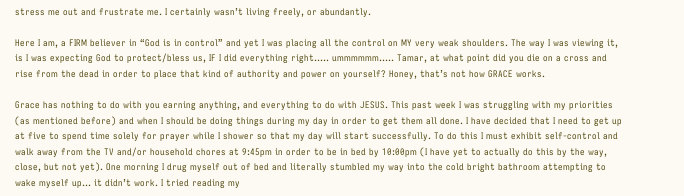stress me out and frustrate me. I certainly wasn’t living freely, or abundantly.

Here I am, a FIRM believer in “God is in control” and yet I was placing all the control on MY very weak shoulders. The way I was viewing it, is I was expecting God to protect/bless us, IF I did everything right….. ummmmmm….. Tamar, at what point did you die on a cross and rise from the dead in order to place that kind of authority and power on yourself? Honey, that’s not how GRACE works.

Grace has nothing to do with you earning anything, and everything to do with JESUS. This past week I was struggling with my priorities (as mentioned before) and when I should be doing things during my day in order to get them all done. I have decided that I need to get up at five to spend time solely for prayer while I shower so that my day will start successfully. To do this I must exhibit self-control and walk away from the TV and/or household chores at 9:45pm in order to be in bed by 10:00pm (I have yet to actually do this by the way, close, but not yet). One morning I drug myself out of bed and literally stumbled my way into the cold bright bathroom attempting to wake myself up… it didn’t work. I tried reading my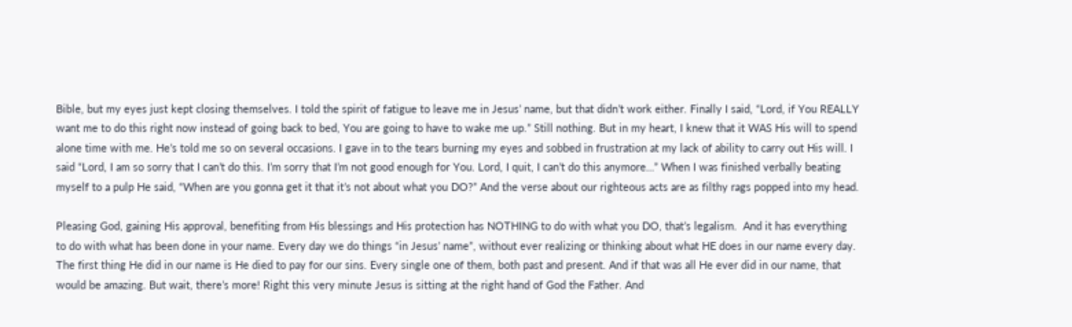Bible, but my eyes just kept closing themselves. I told the spirit of fatigue to leave me in Jesus’ name, but that didn’t work either. Finally I said, “Lord, if You REALLY want me to do this right now instead of going back to bed, You are going to have to wake me up.” Still nothing. But in my heart, I knew that it WAS His will to spend alone time with me. He’s told me so on several occasions. I gave in to the tears burning my eyes and sobbed in frustration at my lack of ability to carry out His will. I said “Lord, I am so sorry that I can’t do this. I’m sorry that I’m not good enough for You. Lord, I quit, I can’t do this anymore…” When I was finished verbally beating myself to a pulp He said, “When are you gonna get it that it’s not about what you DO?” And the verse about our righteous acts are as filthy rags popped into my head.

Pleasing God, gaining His approval, benefiting from His blessings and His protection has NOTHING to do with what you DO, that’s legalism.  And it has everything to do with what has been done in your name. Every day we do things “in Jesus’ name”, without ever realizing or thinking about what HE does in our name every day. The first thing He did in our name is He died to pay for our sins. Every single one of them, both past and present. And if that was all He ever did in our name, that would be amazing. But wait, there’s more! Right this very minute Jesus is sitting at the right hand of God the Father. And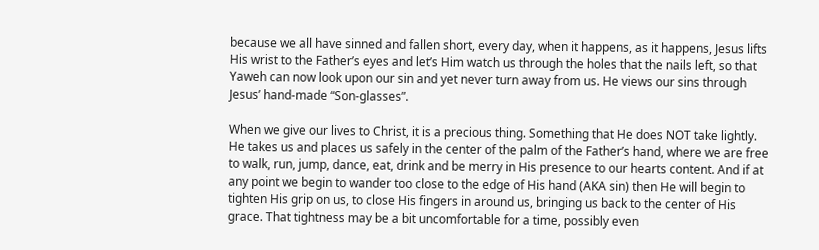because we all have sinned and fallen short, every day, when it happens, as it happens, Jesus lifts His wrist to the Father’s eyes and let’s Him watch us through the holes that the nails left, so that Yaweh can now look upon our sin and yet never turn away from us. He views our sins through Jesus’ hand-made “Son-glasses”.

When we give our lives to Christ, it is a precious thing. Something that He does NOT take lightly. He takes us and places us safely in the center of the palm of the Father’s hand, where we are free to walk, run, jump, dance, eat, drink and be merry in His presence to our hearts content. And if at any point we begin to wander too close to the edge of His hand (AKA sin) then He will begin to tighten His grip on us, to close His fingers in around us, bringing us back to the center of His grace. That tightness may be a bit uncomfortable for a time, possibly even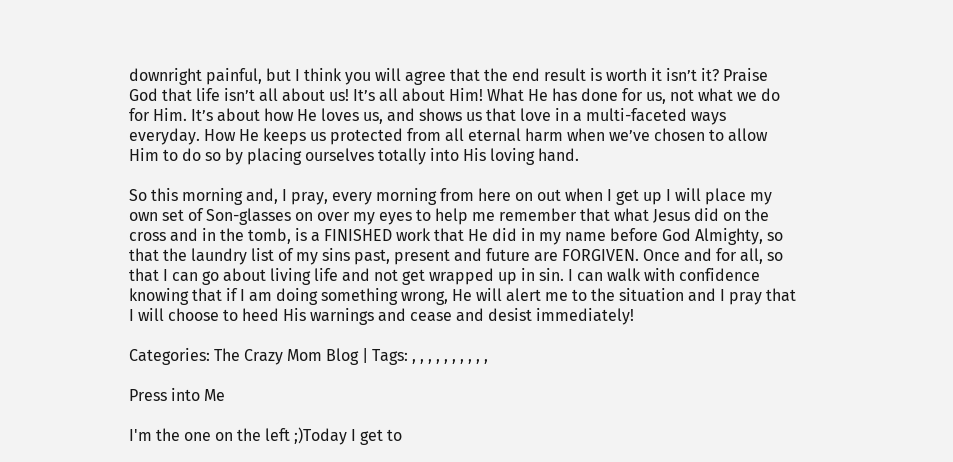downright painful, but I think you will agree that the end result is worth it isn’t it? Praise God that life isn’t all about us! It’s all about Him! What He has done for us, not what we do for Him. It’s about how He loves us, and shows us that love in a multi-faceted ways everyday. How He keeps us protected from all eternal harm when we’ve chosen to allow Him to do so by placing ourselves totally into His loving hand.

So this morning and, I pray, every morning from here on out when I get up I will place my own set of Son-glasses on over my eyes to help me remember that what Jesus did on the cross and in the tomb, is a FINISHED work that He did in my name before God Almighty, so that the laundry list of my sins past, present and future are FORGIVEN. Once and for all, so that I can go about living life and not get wrapped up in sin. I can walk with confidence knowing that if I am doing something wrong, He will alert me to the situation and I pray that I will choose to heed His warnings and cease and desist immediately!

Categories: The Crazy Mom Blog | Tags: , , , , , , , , , ,

Press into Me

I'm the one on the left ;)Today I get to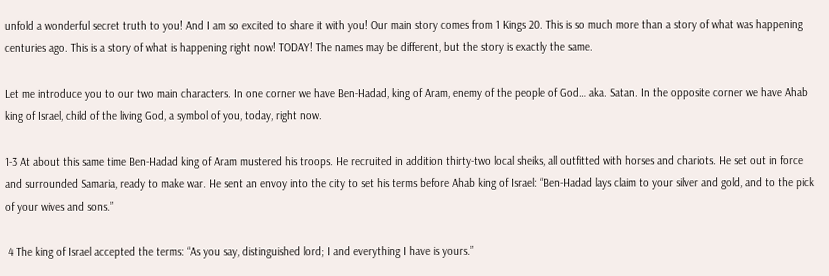unfold a wonderful secret truth to you! And I am so excited to share it with you! Our main story comes from 1 Kings 20. This is so much more than a story of what was happening centuries ago. This is a story of what is happening right now! TODAY! The names may be different, but the story is exactly the same.

Let me introduce you to our two main characters. In one corner we have Ben-Hadad, king of Aram, enemy of the people of God… aka. Satan. In the opposite corner we have Ahab king of Israel, child of the living God, a symbol of you, today, right now.

1-3 At about this same time Ben-Hadad king of Aram mustered his troops. He recruited in addition thirty-two local sheiks, all outfitted with horses and chariots. He set out in force and surrounded Samaria, ready to make war. He sent an envoy into the city to set his terms before Ahab king of Israel: “Ben-Hadad lays claim to your silver and gold, and to the pick of your wives and sons.”

 4 The king of Israel accepted the terms: “As you say, distinguished lord; I and everything I have is yours.”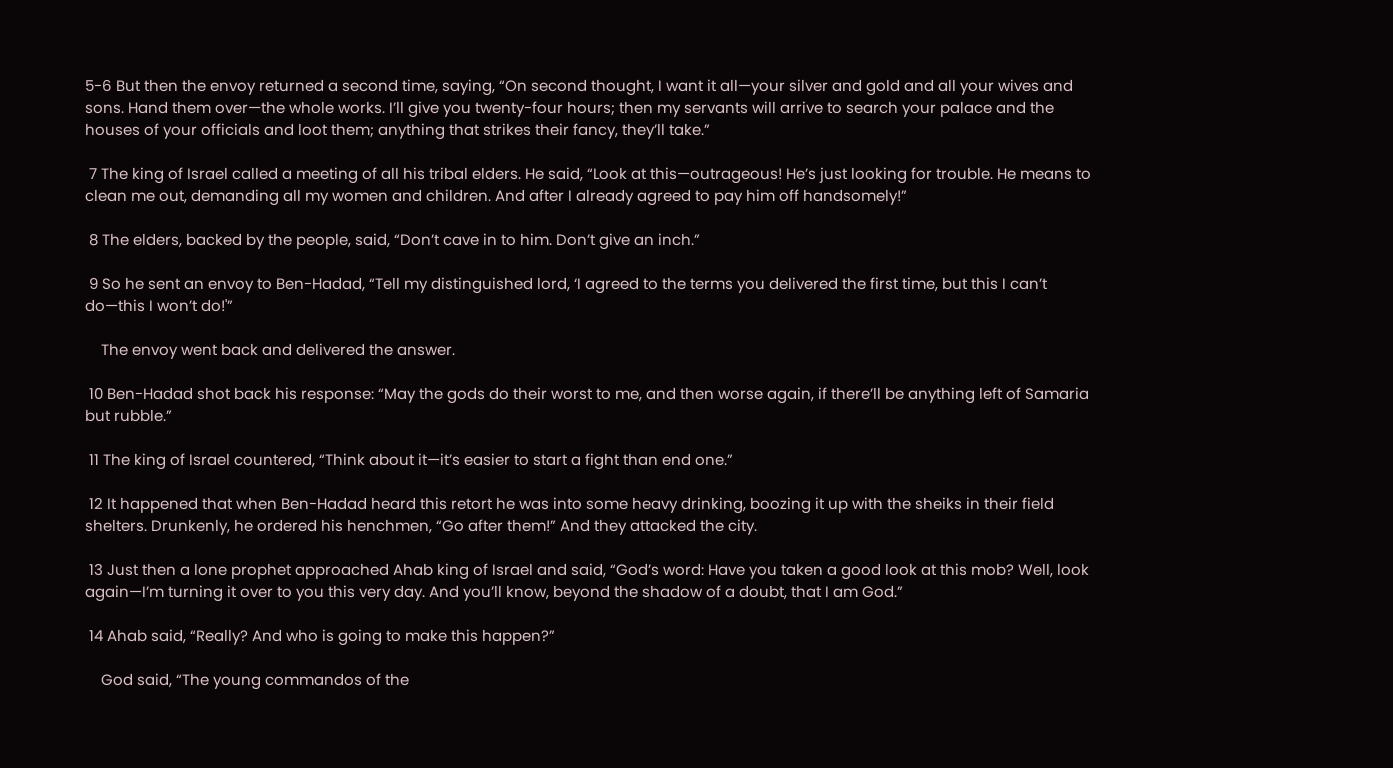5-6 But then the envoy returned a second time, saying, “On second thought, I want it all—your silver and gold and all your wives and sons. Hand them over—the whole works. I’ll give you twenty-four hours; then my servants will arrive to search your palace and the houses of your officials and loot them; anything that strikes their fancy, they’ll take.”

 7 The king of Israel called a meeting of all his tribal elders. He said, “Look at this—outrageous! He’s just looking for trouble. He means to clean me out, demanding all my women and children. And after I already agreed to pay him off handsomely!”

 8 The elders, backed by the people, said, “Don’t cave in to him. Don’t give an inch.”

 9 So he sent an envoy to Ben-Hadad, “Tell my distinguished lord, ‘I agreed to the terms you delivered the first time, but this I can’t do—this I won’t do!'”

    The envoy went back and delivered the answer.

 10 Ben-Hadad shot back his response: “May the gods do their worst to me, and then worse again, if there’ll be anything left of Samaria but rubble.”

 11 The king of Israel countered, “Think about it—it’s easier to start a fight than end one.”

 12 It happened that when Ben-Hadad heard this retort he was into some heavy drinking, boozing it up with the sheiks in their field shelters. Drunkenly, he ordered his henchmen, “Go after them!” And they attacked the city.

 13 Just then a lone prophet approached Ahab king of Israel and said, “God’s word: Have you taken a good look at this mob? Well, look again—I’m turning it over to you this very day. And you’ll know, beyond the shadow of a doubt, that I am God.”

 14 Ahab said, “Really? And who is going to make this happen?”

    God said, “The young commandos of the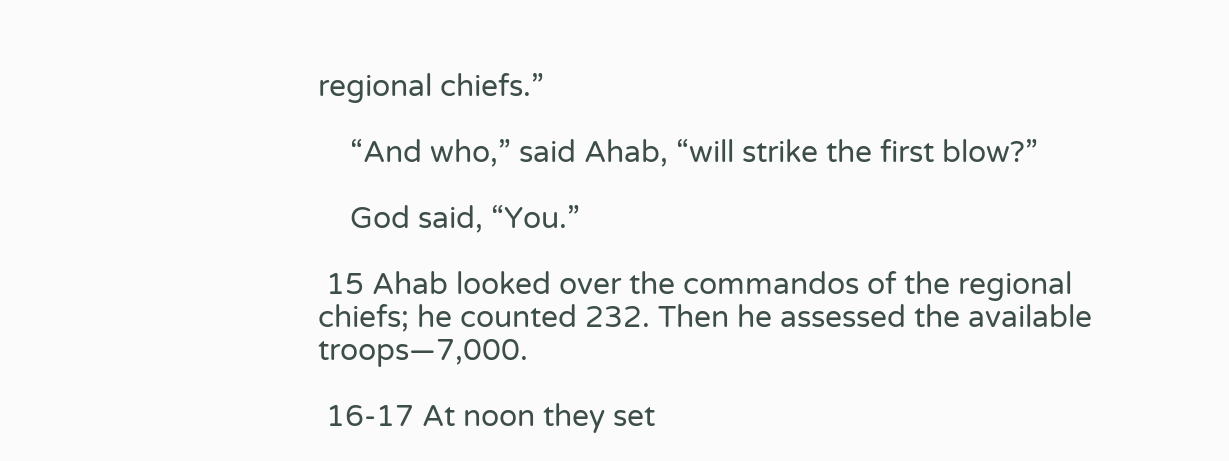regional chiefs.”

    “And who,” said Ahab, “will strike the first blow?”

    God said, “You.”

 15 Ahab looked over the commandos of the regional chiefs; he counted 232. Then he assessed the available troops—7,000.

 16-17 At noon they set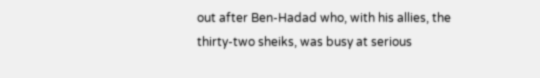out after Ben-Hadad who, with his allies, the thirty-two sheiks, was busy at serious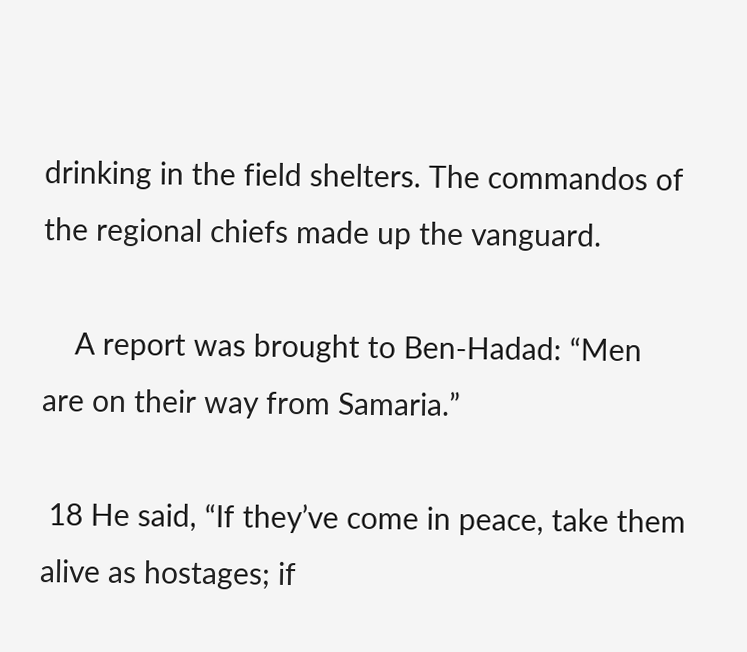drinking in the field shelters. The commandos of the regional chiefs made up the vanguard.

    A report was brought to Ben-Hadad: “Men are on their way from Samaria.”

 18 He said, “If they’ve come in peace, take them alive as hostages; if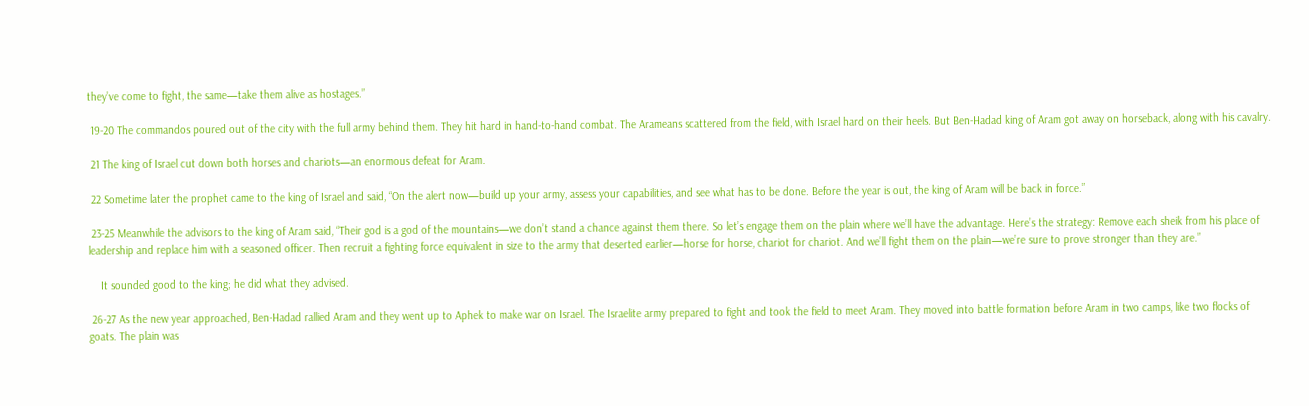they’ve come to fight, the same—take them alive as hostages.”

 19-20 The commandos poured out of the city with the full army behind them. They hit hard in hand-to-hand combat. The Arameans scattered from the field, with Israel hard on their heels. But Ben-Hadad king of Aram got away on horseback, along with his cavalry.

 21 The king of Israel cut down both horses and chariots—an enormous defeat for Aram.

 22 Sometime later the prophet came to the king of Israel and said, “On the alert now—build up your army, assess your capabilities, and see what has to be done. Before the year is out, the king of Aram will be back in force.”

 23-25 Meanwhile the advisors to the king of Aram said, “Their god is a god of the mountains—we don’t stand a chance against them there. So let’s engage them on the plain where we’ll have the advantage. Here’s the strategy: Remove each sheik from his place of leadership and replace him with a seasoned officer. Then recruit a fighting force equivalent in size to the army that deserted earlier—horse for horse, chariot for chariot. And we’ll fight them on the plain—we’re sure to prove stronger than they are.”

    It sounded good to the king; he did what they advised.

 26-27 As the new year approached, Ben-Hadad rallied Aram and they went up to Aphek to make war on Israel. The Israelite army prepared to fight and took the field to meet Aram. They moved into battle formation before Aram in two camps, like two flocks of goats. The plain was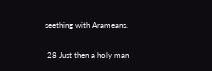seething with Arameans.

 28 Just then a holy man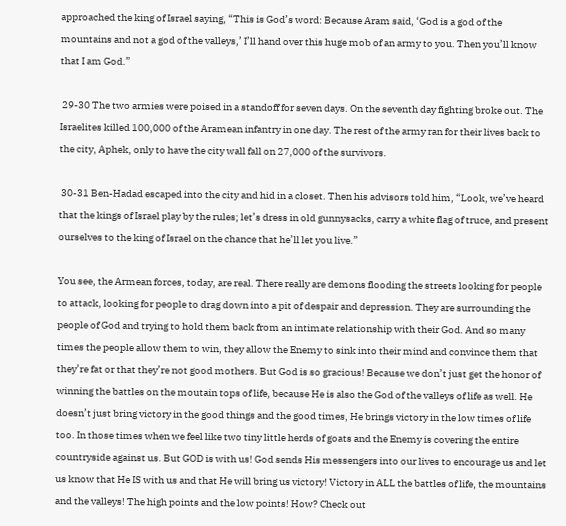approached the king of Israel saying, “This is God’s word: Because Aram said, ‘God is a god of the mountains and not a god of the valleys,’ I’ll hand over this huge mob of an army to you. Then you’ll know that I am God.”

 29-30 The two armies were poised in a standoff for seven days. On the seventh day fighting broke out. The Israelites killed 100,000 of the Aramean infantry in one day. The rest of the army ran for their lives back to the city, Aphek, only to have the city wall fall on 27,000 of the survivors.

 30-31 Ben-Hadad escaped into the city and hid in a closet. Then his advisors told him, “Look, we’ve heard that the kings of Israel play by the rules; let’s dress in old gunnysacks, carry a white flag of truce, and present ourselves to the king of Israel on the chance that he’ll let you live.”

You see, the Armean forces, today, are real. There really are demons flooding the streets looking for people to attack, looking for people to drag down into a pit of despair and depression. They are surrounding the people of God and trying to hold them back from an intimate relationship with their God. And so many times the people allow them to win, they allow the Enemy to sink into their mind and convince them that they’re fat or that they’re not good mothers. But God is so gracious! Because we don’t just get the honor of winning the battles on the moutain tops of life, because He is also the God of the valleys of life as well. He doesn’t just bring victory in the good things and the good times, He brings victory in the low times of life too. In those times when we feel like two tiny little herds of goats and the Enemy is covering the entire countryside against us. But GOD is with us! God sends His messengers into our lives to encourage us and let us know that He IS with us and that He will bring us victory! Victory in ALL the battles of life, the mountains and the valleys! The high points and the low points! How? Check out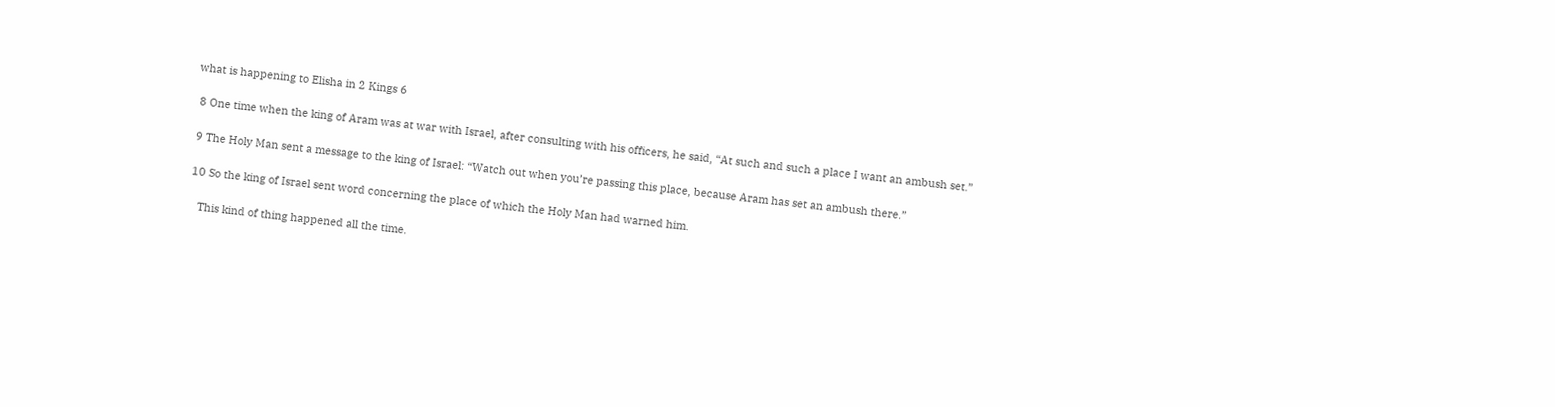what is happening to Elisha in 2 Kings 6

 8 One time when the king of Aram was at war with Israel, after consulting with his officers, he said, “At such and such a place I want an ambush set.”

 9 The Holy Man sent a message to the king of Israel: “Watch out when you’re passing this place, because Aram has set an ambush there.”

 10 So the king of Israel sent word concerning the place of which the Holy Man had warned him.

    This kind of thing happened all the time.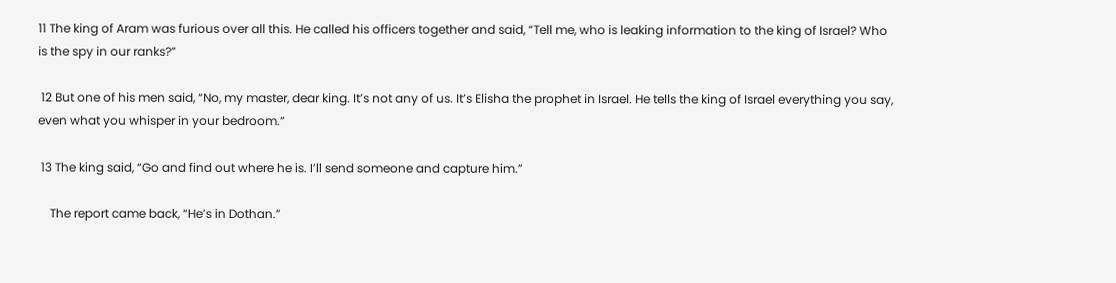11 The king of Aram was furious over all this. He called his officers together and said, “Tell me, who is leaking information to the king of Israel? Who is the spy in our ranks?”

 12 But one of his men said, “No, my master, dear king. It’s not any of us. It’s Elisha the prophet in Israel. He tells the king of Israel everything you say, even what you whisper in your bedroom.”

 13 The king said, “Go and find out where he is. I’ll send someone and capture him.”

    The report came back, “He’s in Dothan.”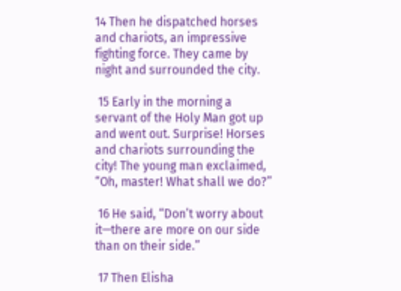14 Then he dispatched horses and chariots, an impressive fighting force. They came by night and surrounded the city.

 15 Early in the morning a servant of the Holy Man got up and went out. Surprise! Horses and chariots surrounding the city! The young man exclaimed, “Oh, master! What shall we do?”

 16 He said, “Don’t worry about it—there are more on our side than on their side.”

 17 Then Elisha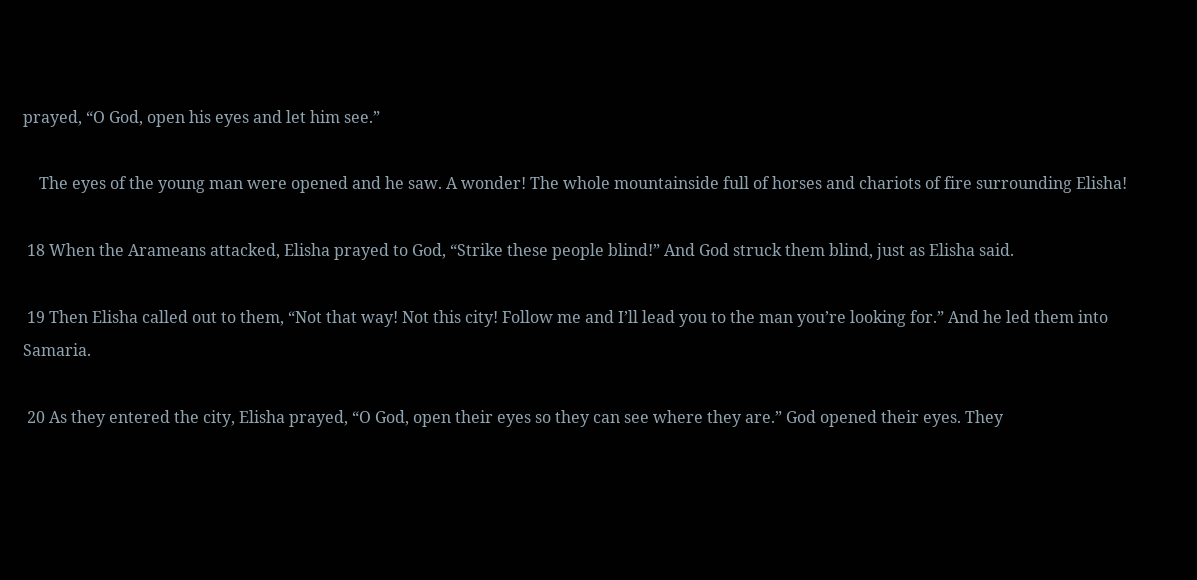prayed, “O God, open his eyes and let him see.”

    The eyes of the young man were opened and he saw. A wonder! The whole mountainside full of horses and chariots of fire surrounding Elisha!

 18 When the Arameans attacked, Elisha prayed to God, “Strike these people blind!” And God struck them blind, just as Elisha said.

 19 Then Elisha called out to them, “Not that way! Not this city! Follow me and I’ll lead you to the man you’re looking for.” And he led them into Samaria.

 20 As they entered the city, Elisha prayed, “O God, open their eyes so they can see where they are.” God opened their eyes. They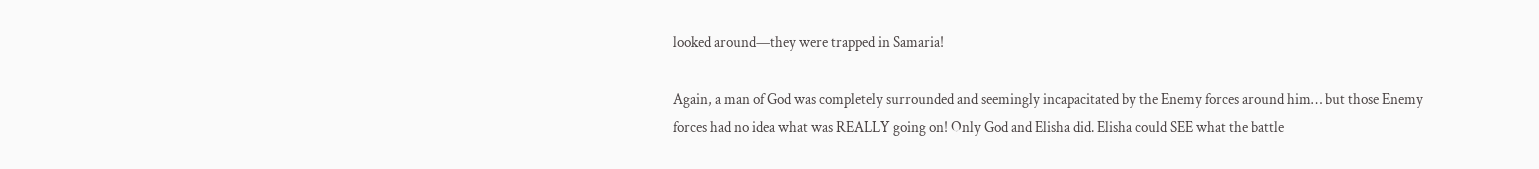looked around—they were trapped in Samaria!

Again, a man of God was completely surrounded and seemingly incapacitated by the Enemy forces around him… but those Enemy forces had no idea what was REALLY going on! Only God and Elisha did. Elisha could SEE what the battle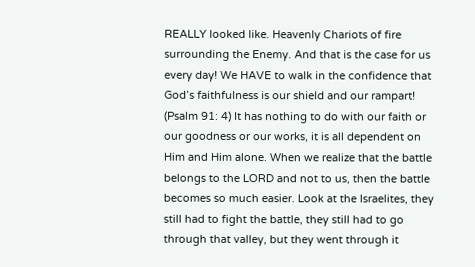REALLY looked like. Heavenly Chariots of fire surrounding the Enemy. And that is the case for us every day! We HAVE to walk in the confidence that God’s faithfulness is our shield and our rampart! (Psalm 91: 4) It has nothing to do with our faith or our goodness or our works, it is all dependent on Him and Him alone. When we realize that the battle belongs to the LORD and not to us, then the battle becomes so much easier. Look at the Israelites, they still had to fight the battle, they still had to go through that valley, but they went through it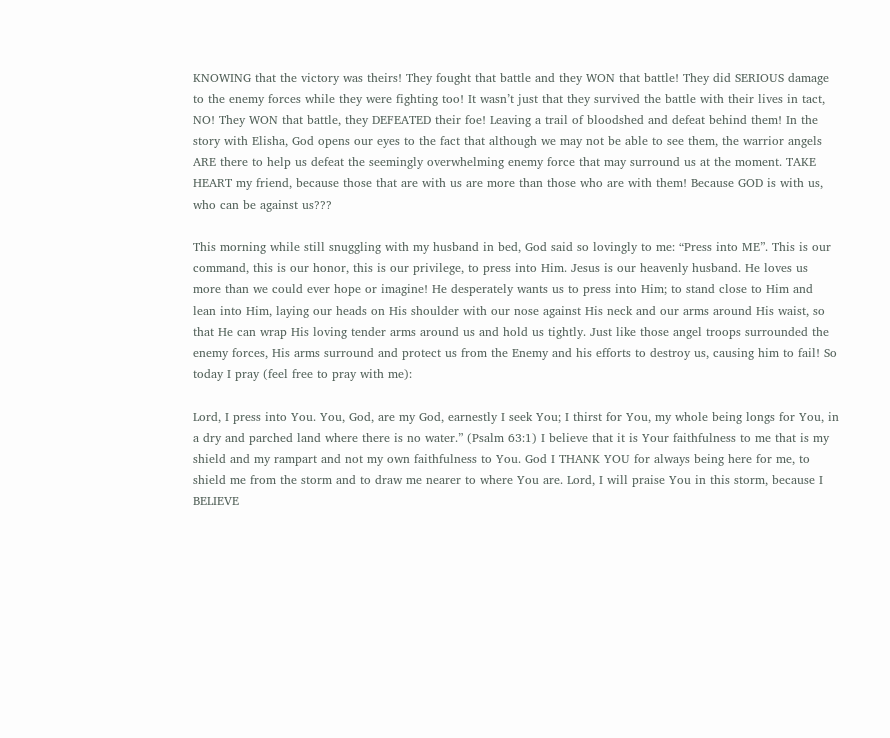KNOWING that the victory was theirs! They fought that battle and they WON that battle! They did SERIOUS damage to the enemy forces while they were fighting too! It wasn’t just that they survived the battle with their lives in tact, NO! They WON that battle, they DEFEATED their foe! Leaving a trail of bloodshed and defeat behind them! In the story with Elisha, God opens our eyes to the fact that although we may not be able to see them, the warrior angels ARE there to help us defeat the seemingly overwhelming enemy force that may surround us at the moment. TAKE HEART my friend, because those that are with us are more than those who are with them! Because GOD is with us, who can be against us???

This morning while still snuggling with my husband in bed, God said so lovingly to me: “Press into ME”. This is our command, this is our honor, this is our privilege, to press into Him. Jesus is our heavenly husband. He loves us more than we could ever hope or imagine! He desperately wants us to press into Him; to stand close to Him and lean into Him, laying our heads on His shoulder with our nose against His neck and our arms around His waist, so that He can wrap His loving tender arms around us and hold us tightly. Just like those angel troops surrounded the enemy forces, His arms surround and protect us from the Enemy and his efforts to destroy us, causing him to fail! So today I pray (feel free to pray with me):

Lord, I press into You. You, God, are my God, earnestly I seek You; I thirst for You, my whole being longs for You, in a dry and parched land where there is no water.” (Psalm 63:1) I believe that it is Your faithfulness to me that is my shield and my rampart and not my own faithfulness to You. God I THANK YOU for always being here for me, to shield me from the storm and to draw me nearer to where You are. Lord, I will praise You in this storm, because I BELIEVE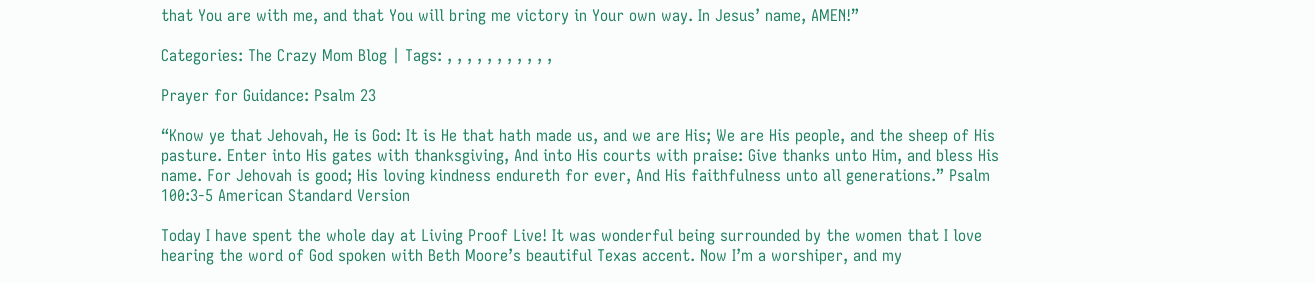that You are with me, and that You will bring me victory in Your own way. In Jesus’ name, AMEN!”

Categories: The Crazy Mom Blog | Tags: , , , , , , , , , , ,

Prayer for Guidance: Psalm 23

“Know ye that Jehovah, He is God: It is He that hath made us, and we are His; We are His people, and the sheep of His pasture. Enter into His gates with thanksgiving, And into His courts with praise: Give thanks unto Him, and bless His name. For Jehovah is good; His loving kindness endureth for ever, And His faithfulness unto all generations.” Psalm 100:3-5 American Standard Version

Today I have spent the whole day at Living Proof Live! It was wonderful being surrounded by the women that I love hearing the word of God spoken with Beth Moore’s beautiful Texas accent. Now I’m a worshiper, and my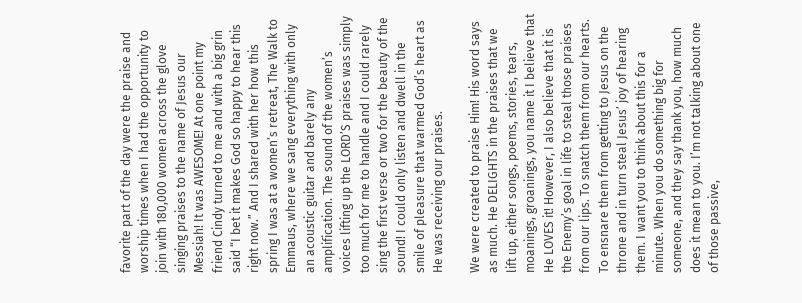favorite part of the day were the praise and worship times when I had the opportunity to join with 180,000 women across the glove singing praises to the name of Jesus our Messiah! It was AWESOME! At one point my friend Cindy turned to me and with a big grin said “I bet it makes God so happy to hear this right now.” And I shared with her how this spring I was at a women’s retreat, The Walk to Emmaus, where we sang everything with only an acoustic guitar and barely any amplification. The sound of the women’s voices lifting up the LORD’S praises was simply too much for me to handle and I could rarely sing the first verse or two for the beauty of the sound! I could only listen and dwell in the smile of pleasure that warmed God’s heart as He was receiving our praises.

We were created to praise Him! His word says as much. He DELIGHTS in the praises that we lift up, either songs, poems, stories, tears, moanings, groanings, you name it I believe that He LOVES it! However, I also believe that it is the Enemy’s goal in life to steal those praises from our lips. To snatch them from our hearts. To ensnare them from getting to Jesus on the throne and in turn steal Jesus’ joy of hearing them. I want you to think about this for a minute. When you do something big for someone, and they say thank you, how much does it mean to you. I’m not talking about one of those passive,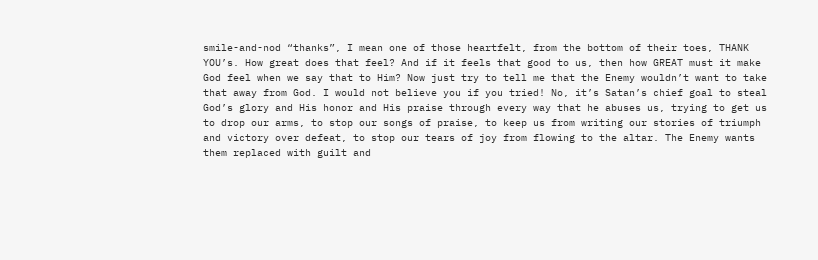smile-and-nod “thanks”, I mean one of those heartfelt, from the bottom of their toes, THANK YOU’s. How great does that feel? And if it feels that good to us, then how GREAT must it make God feel when we say that to Him? Now just try to tell me that the Enemy wouldn’t want to take that away from God. I would not believe you if you tried! No, it’s Satan’s chief goal to steal God’s glory and His honor and His praise through every way that he abuses us, trying to get us to drop our arms, to stop our songs of praise, to keep us from writing our stories of triumph and victory over defeat, to stop our tears of joy from flowing to the altar. The Enemy wants them replaced with guilt and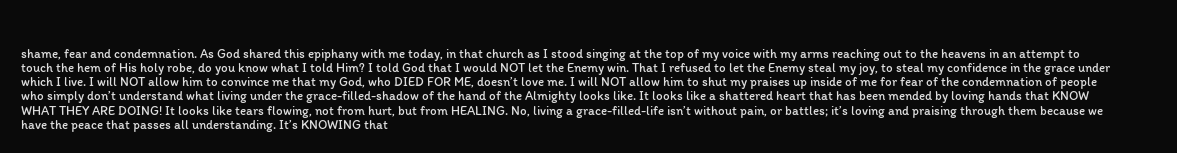shame, fear and condemnation. As God shared this epiphany with me today, in that church as I stood singing at the top of my voice with my arms reaching out to the heavens in an attempt to touch the hem of His holy robe, do you know what I told Him? I told God that I would NOT let the Enemy win. That I refused to let the Enemy steal my joy, to steal my confidence in the grace under which I live. I will NOT allow him to convince me that my God, who DIED FOR ME, doesn’t love me. I will NOT allow him to shut my praises up inside of me for fear of the condemnation of people who simply don’t understand what living under the grace-filled-shadow of the hand of the Almighty looks like. It looks like a shattered heart that has been mended by loving hands that KNOW WHAT THEY ARE DOING! It looks like tears flowing, not from hurt, but from HEALING. No, living a grace-filled-life isn’t without pain, or battles; it’s loving and praising through them because we have the peace that passes all understanding. It’s KNOWING that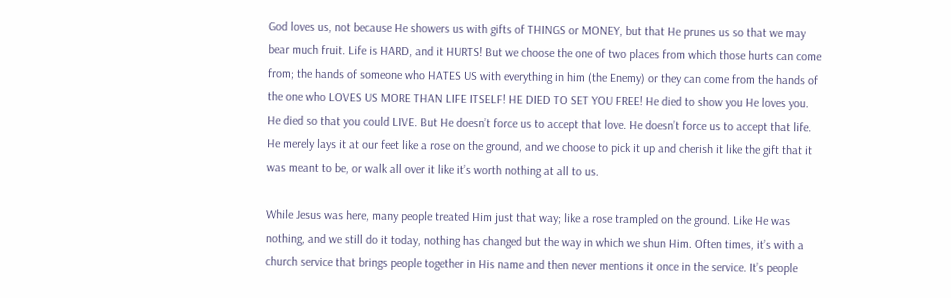God loves us, not because He showers us with gifts of THINGS or MONEY, but that He prunes us so that we may bear much fruit. Life is HARD, and it HURTS! But we choose the one of two places from which those hurts can come from; the hands of someone who HATES US with everything in him (the Enemy) or they can come from the hands of the one who LOVES US MORE THAN LIFE ITSELF! HE DIED TO SET YOU FREE! He died to show you He loves you. He died so that you could LIVE. But He doesn’t force us to accept that love. He doesn’t force us to accept that life. He merely lays it at our feet like a rose on the ground, and we choose to pick it up and cherish it like the gift that it was meant to be, or walk all over it like it’s worth nothing at all to us.

While Jesus was here, many people treated Him just that way; like a rose trampled on the ground. Like He was nothing, and we still do it today, nothing has changed but the way in which we shun Him. Often times, it’s with a church service that brings people together in His name and then never mentions it once in the service. It’s people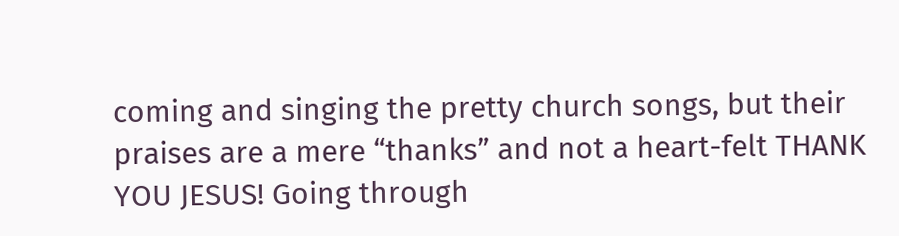coming and singing the pretty church songs, but their praises are a mere “thanks” and not a heart-felt THANK YOU JESUS! Going through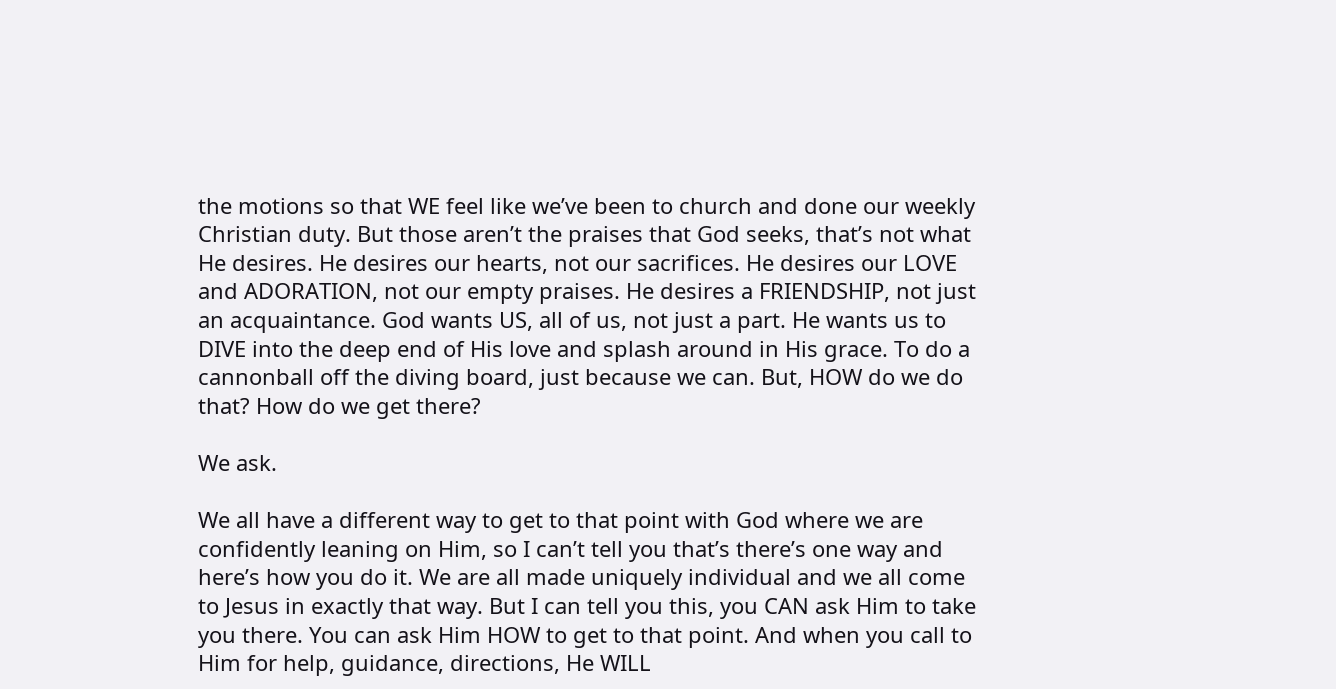the motions so that WE feel like we’ve been to church and done our weekly Christian duty. But those aren’t the praises that God seeks, that’s not what He desires. He desires our hearts, not our sacrifices. He desires our LOVE and ADORATION, not our empty praises. He desires a FRIENDSHIP, not just an acquaintance. God wants US, all of us, not just a part. He wants us to DIVE into the deep end of His love and splash around in His grace. To do a cannonball off the diving board, just because we can. But, HOW do we do that? How do we get there?

We ask.

We all have a different way to get to that point with God where we are confidently leaning on Him, so I can’t tell you that’s there’s one way and here’s how you do it. We are all made uniquely individual and we all come to Jesus in exactly that way. But I can tell you this, you CAN ask Him to take you there. You can ask Him HOW to get to that point. And when you call to Him for help, guidance, directions, He WILL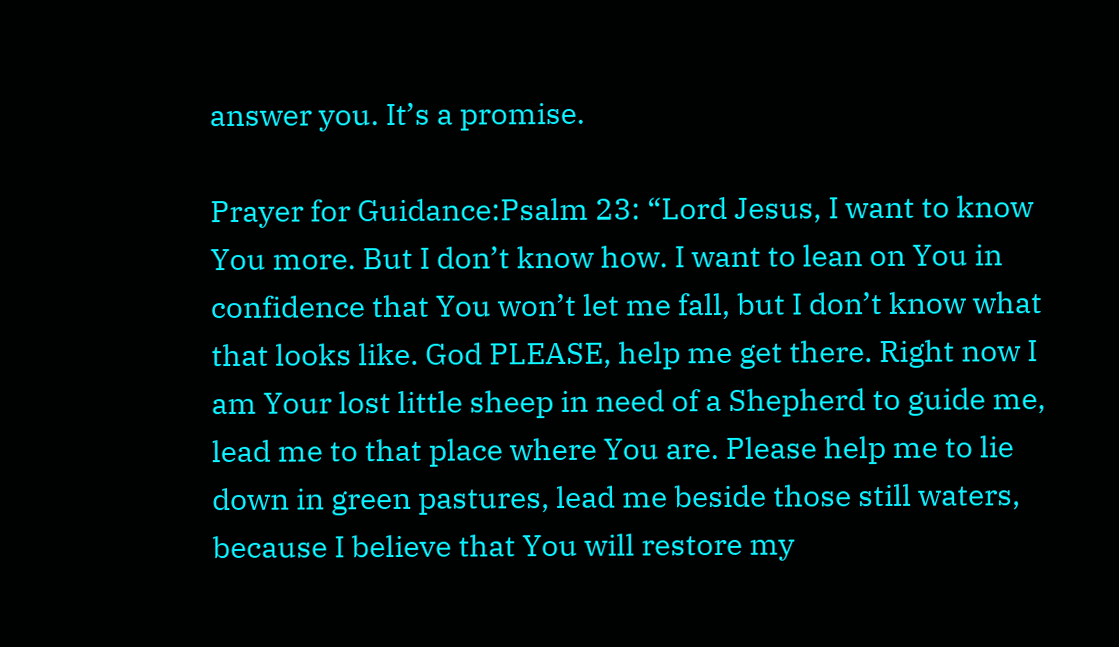answer you. It’s a promise.

Prayer for Guidance:Psalm 23: “Lord Jesus, I want to know You more. But I don’t know how. I want to lean on You in confidence that You won’t let me fall, but I don’t know what that looks like. God PLEASE, help me get there. Right now I am Your lost little sheep in need of a Shepherd to guide me, lead me to that place where You are. Please help me to lie down in green pastures, lead me beside those still waters, because I believe that You will restore my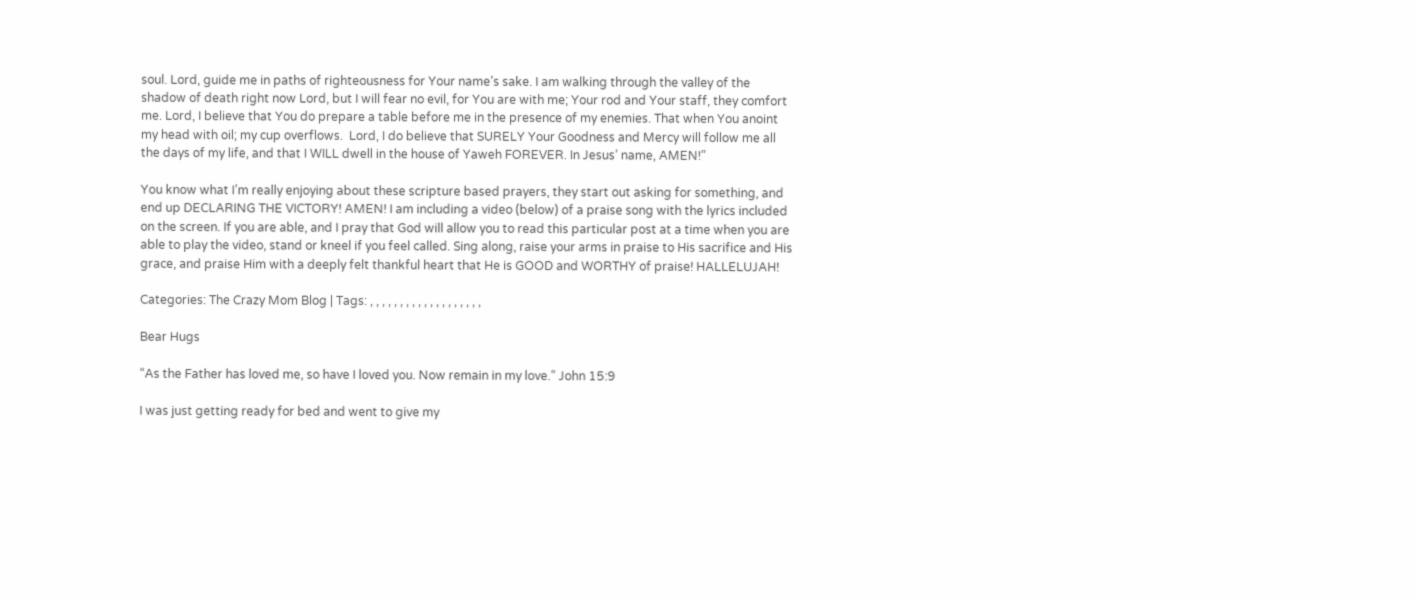soul. Lord, guide me in paths of righteousness for Your name’s sake. I am walking through the valley of the shadow of death right now Lord, but I will fear no evil, for You are with me; Your rod and Your staff, they comfort me. Lord, I believe that You do prepare a table before me in the presence of my enemies. That when You anoint my head with oil; my cup overflows.  Lord, I do believe that SURELY Your Goodness and Mercy will follow me all the days of my life, and that I WILL dwell in the house of Yaweh FOREVER. In Jesus’ name, AMEN!”

You know what I’m really enjoying about these scripture based prayers, they start out asking for something, and end up DECLARING THE VICTORY! AMEN! I am including a video (below) of a praise song with the lyrics included on the screen. If you are able, and I pray that God will allow you to read this particular post at a time when you are able to play the video, stand or kneel if you feel called. Sing along, raise your arms in praise to His sacrifice and His grace, and praise Him with a deeply felt thankful heart that He is GOOD and WORTHY of praise! HALLELUJAH!

Categories: The Crazy Mom Blog | Tags: , , , , , , , , , , , , , , , , , , ,

Bear Hugs

“As the Father has loved me, so have I loved you. Now remain in my love.” John 15:9

I was just getting ready for bed and went to give my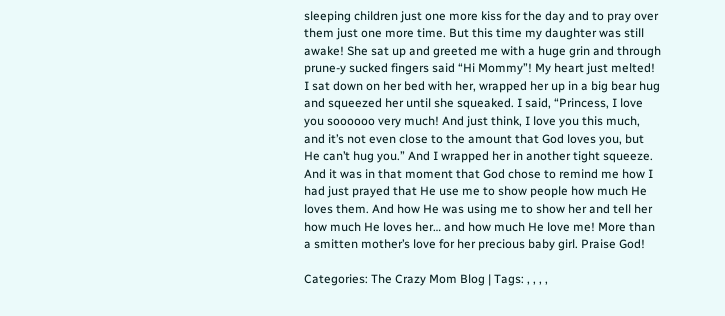sleeping children just one more kiss for the day and to pray over them just one more time. But this time my daughter was still awake! She sat up and greeted me with a huge grin and through prune-y sucked fingers said “Hi Mommy”! My heart just melted! I sat down on her bed with her, wrapped her up in a big bear hug and squeezed her until she squeaked. I said, “Princess, I love you soooooo very much! And just think, I love you this much, and it’s not even close to the amount that God loves you, but He can’t hug you.” And I wrapped her in another tight squeeze. And it was in that moment that God chose to remind me how I had just prayed that He use me to show people how much He loves them. And how He was using me to show her and tell her how much He loves her… and how much He love me! More than a smitten mother’s love for her precious baby girl. Praise God!

Categories: The Crazy Mom Blog | Tags: , , , ,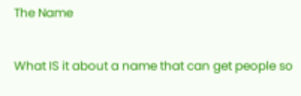The Name

What IS it about a name that can get people so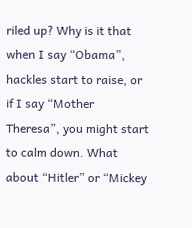riled up? Why is it that when I say “Obama”, hackles start to raise, or if I say “Mother Theresa”, you might start to calm down. What about “Hitler” or “Mickey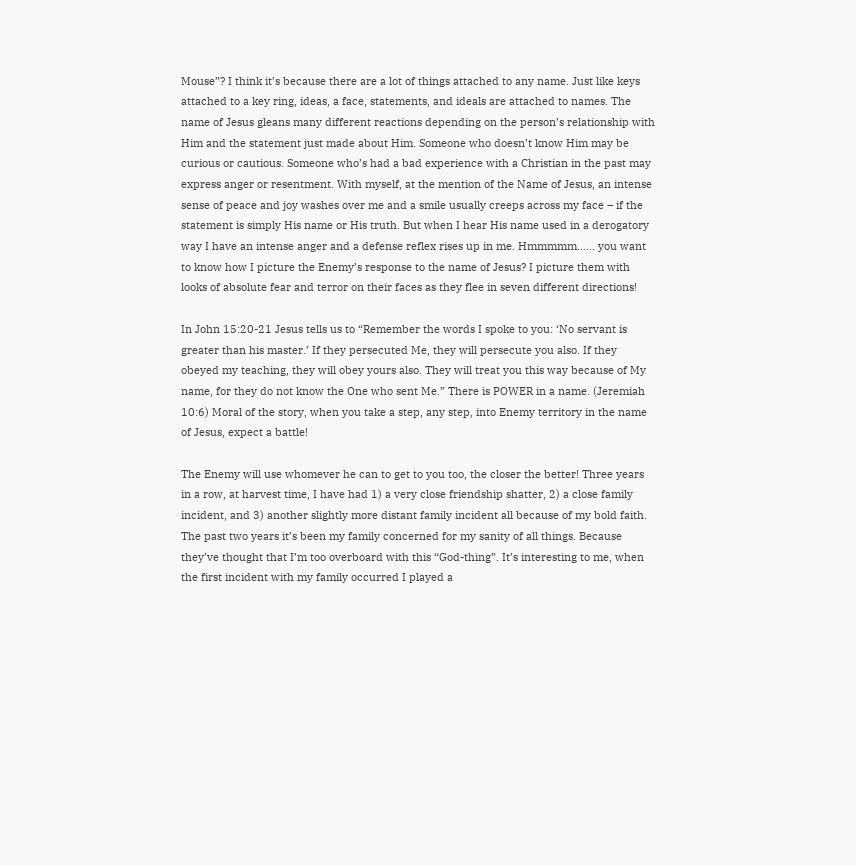Mouse”? I think it’s because there are a lot of things attached to any name. Just like keys attached to a key ring, ideas, a face, statements, and ideals are attached to names. The name of Jesus gleans many different reactions depending on the person’s relationship with Him and the statement just made about Him. Someone who doesn’t know Him may be curious or cautious. Someone who’s had a bad experience with a Christian in the past may express anger or resentment. With myself, at the mention of the Name of Jesus, an intense sense of peace and joy washes over me and a smile usually creeps across my face – if the statement is simply His name or His truth. But when I hear His name used in a derogatory way I have an intense anger and a defense reflex rises up in me. Hmmmmm…… you want to know how I picture the Enemy’s response to the name of Jesus? I picture them with looks of absolute fear and terror on their faces as they flee in seven different directions!

In John 15:20-21 Jesus tells us to “Remember the words I spoke to you: ‘No servant is greater than his master.’ If they persecuted Me, they will persecute you also. If they obeyed my teaching, they will obey yours also. They will treat you this way because of My name, for they do not know the One who sent Me.” There is POWER in a name. (Jeremiah 10:6) Moral of the story, when you take a step, any step, into Enemy territory in the name of Jesus, expect a battle!

The Enemy will use whomever he can to get to you too, the closer the better! Three years in a row, at harvest time, I have had 1) a very close friendship shatter, 2) a close family incident, and 3) another slightly more distant family incident all because of my bold faith. The past two years it’s been my family concerned for my sanity of all things. Because they’ve thought that I’m too overboard with this “God-thing”. It’s interesting to me, when the first incident with my family occurred I played a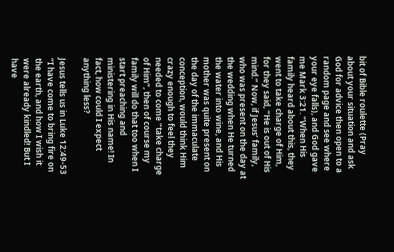bit of Bible roulette (Pray about your situation and ask God for advice then open to a random page and see where your eye falls), and God gave me Mark 3:21. “When His family heard about this, they went to take charge of Him, for they said, “He is out of His mind.” Now, if Jesus’ family, who was present on the day at the wedding when He turned the water into wine, and His mother was quite present on the day of the immaculate conception, would think Him crazy enough to feel they needed to come “take charge of Him”, then of course my family will do that too when I start preaching and ministering in His name! In fact, how could I expect anything less?

Jesus tells us in Luke 12:49-53 “I have come to bring fire on the earth, and how I wish it were already kindled! But I have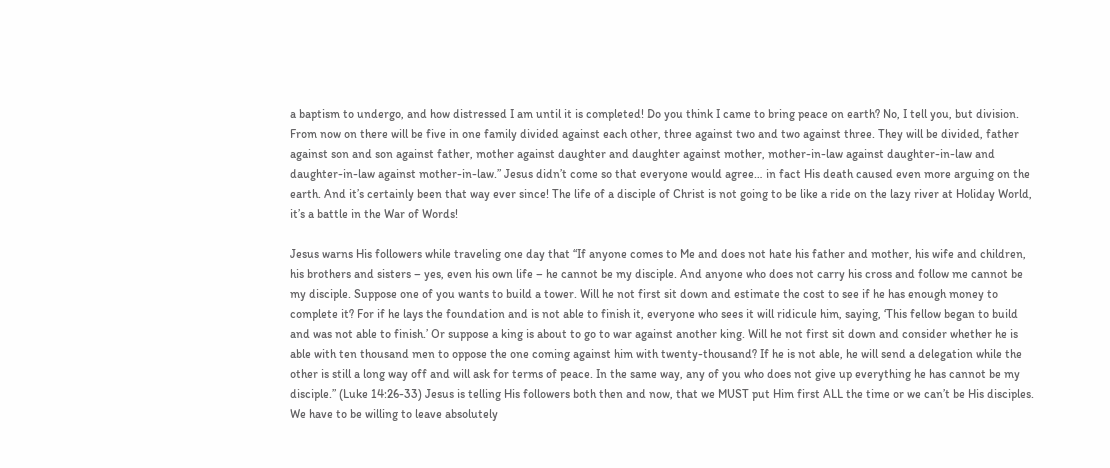a baptism to undergo, and how distressed I am until it is completed! Do you think I came to bring peace on earth? No, I tell you, but division. From now on there will be five in one family divided against each other, three against two and two against three. They will be divided, father against son and son against father, mother against daughter and daughter against mother, mother-in-law against daughter-in-law and daughter-in-law against mother-in-law.” Jesus didn’t come so that everyone would agree… in fact His death caused even more arguing on the earth. And it’s certainly been that way ever since! The life of a disciple of Christ is not going to be like a ride on the lazy river at Holiday World, it’s a battle in the War of Words!

Jesus warns His followers while traveling one day that “If anyone comes to Me and does not hate his father and mother, his wife and children, his brothers and sisters – yes, even his own life – he cannot be my disciple. And anyone who does not carry his cross and follow me cannot be my disciple. Suppose one of you wants to build a tower. Will he not first sit down and estimate the cost to see if he has enough money to complete it? For if he lays the foundation and is not able to finish it, everyone who sees it will ridicule him, saying, ‘This fellow began to build and was not able to finish.’ Or suppose a king is about to go to war against another king. Will he not first sit down and consider whether he is able with ten thousand men to oppose the one coming against him with twenty-thousand? If he is not able, he will send a delegation while the other is still a long way off and will ask for terms of peace. In the same way, any of you who does not give up everything he has cannot be my disciple.” (Luke 14:26-33) Jesus is telling His followers both then and now, that we MUST put Him first ALL the time or we can’t be His disciples. We have to be willing to leave absolutely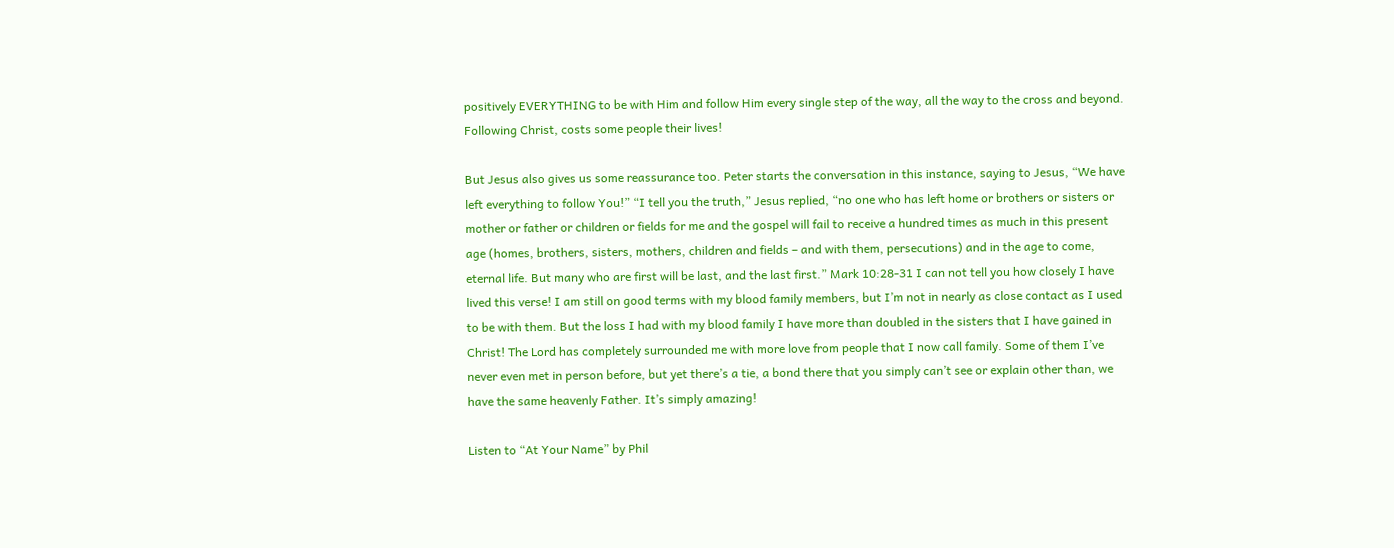positively EVERYTHING to be with Him and follow Him every single step of the way, all the way to the cross and beyond. Following Christ, costs some people their lives!

But Jesus also gives us some reassurance too. Peter starts the conversation in this instance, saying to Jesus, “We have left everything to follow You!” “I tell you the truth,” Jesus replied, “no one who has left home or brothers or sisters or mother or father or children or fields for me and the gospel will fail to receive a hundred times as much in this present age (homes, brothers, sisters, mothers, children and fields – and with them, persecutions) and in the age to come, eternal life. But many who are first will be last, and the last first.” Mark 10:28-31 I can not tell you how closely I have lived this verse! I am still on good terms with my blood family members, but I’m not in nearly as close contact as I used to be with them. But the loss I had with my blood family I have more than doubled in the sisters that I have gained in Christ! The Lord has completely surrounded me with more love from people that I now call family. Some of them I’ve never even met in person before, but yet there’s a tie, a bond there that you simply can’t see or explain other than, we have the same heavenly Father. It’s simply amazing!

Listen to “At Your Name” by Phil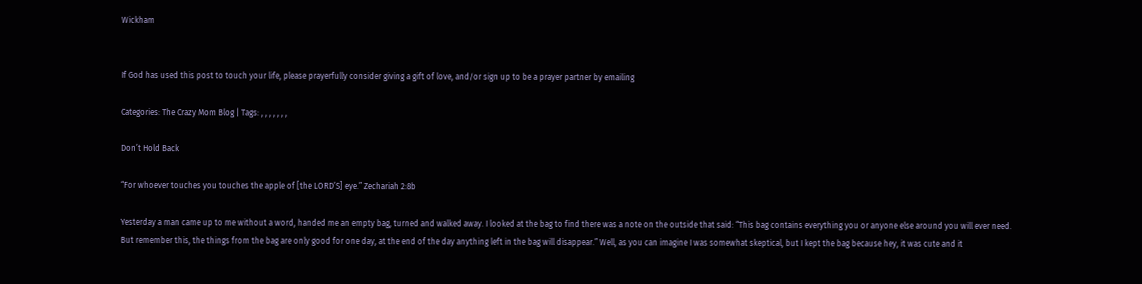Wickham


If God has used this post to touch your life, please prayerfully consider giving a gift of love, and/or sign up to be a prayer partner by emailing

Categories: The Crazy Mom Blog | Tags: , , , , , , ,

Don’t Hold Back

“For whoever touches you touches the apple of [the LORD’S] eye.” Zechariah 2:8b

Yesterday a man came up to me without a word, handed me an empty bag, turned and walked away. I looked at the bag to find there was a note on the outside that said: “This bag contains everything you or anyone else around you will ever need. But remember this, the things from the bag are only good for one day, at the end of the day anything left in the bag will disappear.” Well, as you can imagine I was somewhat skeptical, but I kept the bag because hey, it was cute and it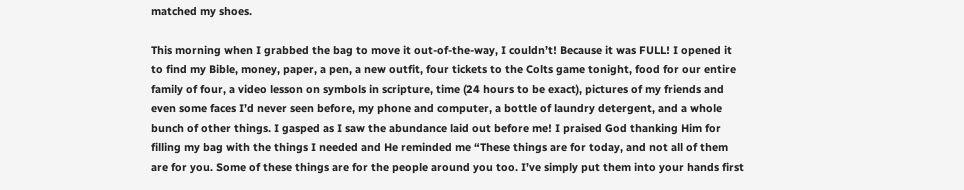matched my shoes.

This morning when I grabbed the bag to move it out-of-the-way, I couldn’t! Because it was FULL! I opened it to find my Bible, money, paper, a pen, a new outfit, four tickets to the Colts game tonight, food for our entire family of four, a video lesson on symbols in scripture, time (24 hours to be exact), pictures of my friends and even some faces I’d never seen before, my phone and computer, a bottle of laundry detergent, and a whole bunch of other things. I gasped as I saw the abundance laid out before me! I praised God thanking Him for filling my bag with the things I needed and He reminded me “These things are for today, and not all of them are for you. Some of these things are for the people around you too. I’ve simply put them into your hands first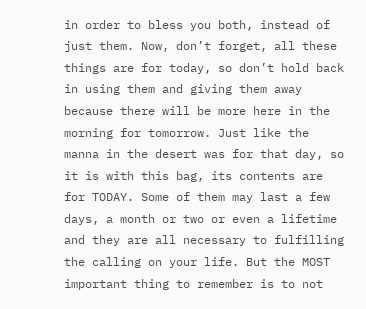in order to bless you both, instead of just them. Now, don’t forget, all these things are for today, so don’t hold back in using them and giving them away because there will be more here in the morning for tomorrow. Just like the manna in the desert was for that day, so it is with this bag, its contents are for TODAY. Some of them may last a few days, a month or two or even a lifetime and they are all necessary to fulfilling the calling on your life. But the MOST important thing to remember is to not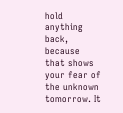hold anything back, because that shows your fear of the unknown tomorrow. It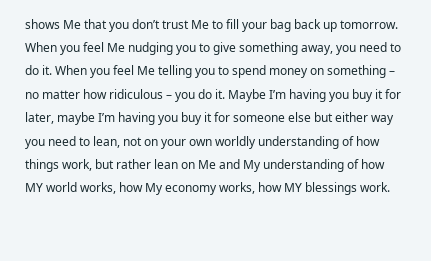shows Me that you don’t trust Me to fill your bag back up tomorrow. When you feel Me nudging you to give something away, you need to do it. When you feel Me telling you to spend money on something – no matter how ridiculous – you do it. Maybe I’m having you buy it for later, maybe I’m having you buy it for someone else but either way you need to lean, not on your own worldly understanding of how things work, but rather lean on Me and My understanding of how MY world works, how My economy works, how MY blessings work.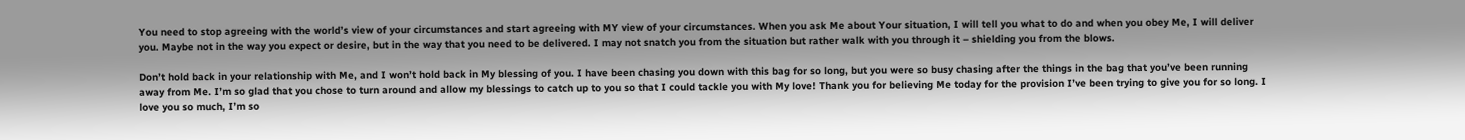You need to stop agreeing with the world’s view of your circumstances and start agreeing with MY view of your circumstances. When you ask Me about Your situation, I will tell you what to do and when you obey Me, I will deliver you. Maybe not in the way you expect or desire, but in the way that you need to be delivered. I may not snatch you from the situation but rather walk with you through it – shielding you from the blows.

Don’t hold back in your relationship with Me, and I won’t hold back in My blessing of you. I have been chasing you down with this bag for so long, but you were so busy chasing after the things in the bag that you’ve been running away from Me. I’m so glad that you chose to turn around and allow my blessings to catch up to you so that I could tackle you with My love! Thank you for believing Me today for the provision I’ve been trying to give you for so long. I love you so much, I’m so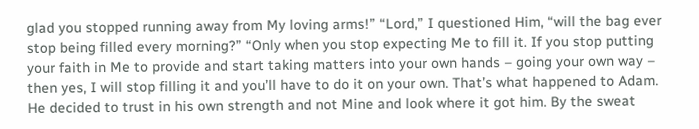glad you stopped running away from My loving arms!” “Lord,” I questioned Him, “will the bag ever stop being filled every morning?” “Only when you stop expecting Me to fill it. If you stop putting your faith in Me to provide and start taking matters into your own hands – going your own way – then yes, I will stop filling it and you’ll have to do it on your own. That’s what happened to Adam. He decided to trust in his own strength and not Mine and look where it got him. By the sweat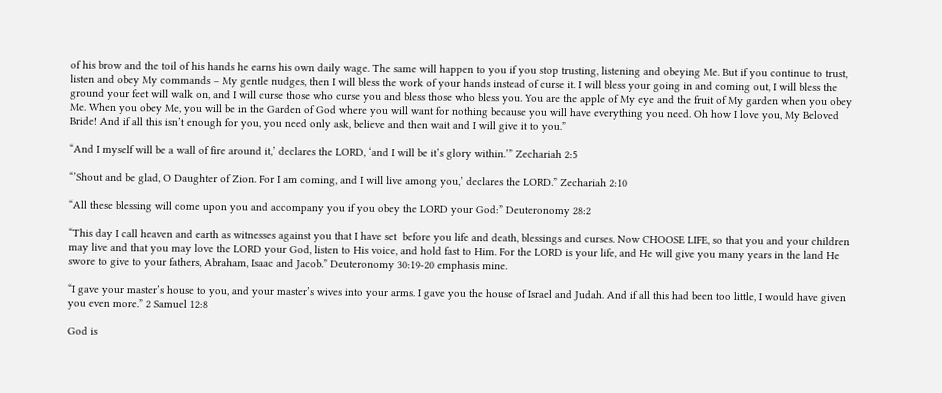of his brow and the toil of his hands he earns his own daily wage. The same will happen to you if you stop trusting, listening and obeying Me. But if you continue to trust, listen and obey My commands – My gentle nudges, then I will bless the work of your hands instead of curse it. I will bless your going in and coming out, I will bless the ground your feet will walk on, and I will curse those who curse you and bless those who bless you. You are the apple of My eye and the fruit of My garden when you obey Me. When you obey Me, you will be in the Garden of God where you will want for nothing because you will have everything you need. Oh how I love you, My Beloved Bride! And if all this isn’t enough for you, you need only ask, believe and then wait and I will give it to you.”

“And I myself will be a wall of fire around it,’ declares the LORD, ‘and I will be it’s glory within.’” Zechariah 2:5

“’Shout and be glad, O Daughter of Zion. For I am coming, and I will live among you,’ declares the LORD.” Zechariah 2:10

“All these blessing will come upon you and accompany you if you obey the LORD your God:” Deuteronomy 28:2

“This day I call heaven and earth as witnesses against you that I have set  before you life and death, blessings and curses. Now CHOOSE LIFE, so that you and your children may live and that you may love the LORD your God, listen to His voice, and hold fast to Him. For the LORD is your life, and He will give you many years in the land He swore to give to your fathers, Abraham, Isaac and Jacob.” Deuteronomy 30:19-20 emphasis mine.

“I gave your master’s house to you, and your master’s wives into your arms. I gave you the house of Israel and Judah. And if all this had been too little, I would have given you even more.” 2 Samuel 12:8

God is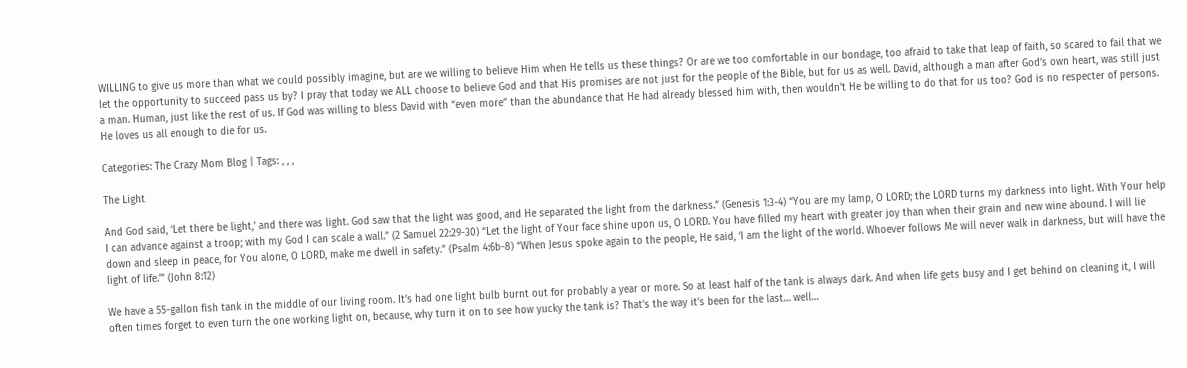WILLING to give us more than what we could possibly imagine, but are we willing to believe Him when He tells us these things? Or are we too comfortable in our bondage, too afraid to take that leap of faith, so scared to fail that we let the opportunity to succeed pass us by? I pray that today we ALL choose to believe God and that His promises are not just for the people of the Bible, but for us as well. David, although a man after God’s own heart, was still just a man. Human, just like the rest of us. If God was willing to bless David with “even more” than the abundance that He had already blessed him with, then wouldn’t He be willing to do that for us too? God is no respecter of persons. He loves us all enough to die for us.

Categories: The Crazy Mom Blog | Tags: , , ,

The Light

And God said, ‘Let there be light,’ and there was light. God saw that the light was good, and He separated the light from the darkness.” (Genesis 1:3-4) “You are my lamp, O LORD; the LORD turns my darkness into light. With Your help I can advance against a troop; with my God I can scale a wall.” (2 Samuel 22:29-30) “Let the light of Your face shine upon us, O LORD. You have filled my heart with greater joy than when their grain and new wine abound. I will lie down and sleep in peace, for You alone, O LORD, make me dwell in safety.” (Psalm 4:6b-8) “When Jesus spoke again to the people, He said, ‘I am the light of the world. Whoever follows Me will never walk in darkness, but will have the light of life.’” (John 8:12)

We have a 55-gallon fish tank in the middle of our living room. It’s had one light bulb burnt out for probably a year or more. So at least half of the tank is always dark. And when life gets busy and I get behind on cleaning it, I will often times forget to even turn the one working light on, because, why turn it on to see how yucky the tank is? That’s the way it’s been for the last… well…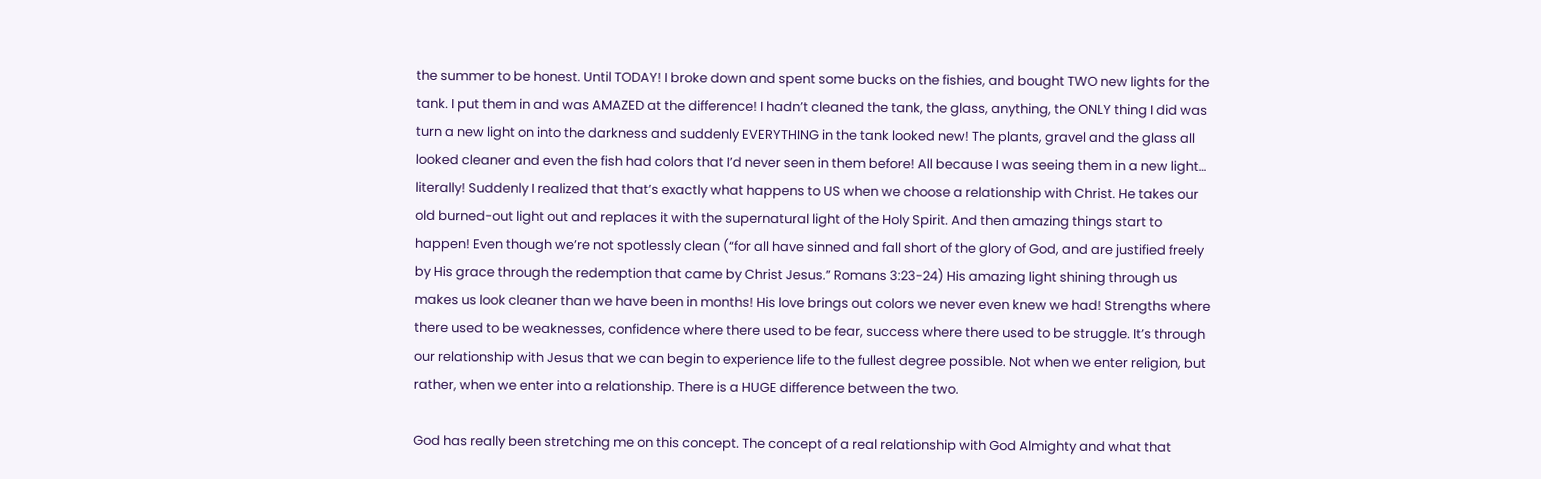the summer to be honest. Until TODAY! I broke down and spent some bucks on the fishies, and bought TWO new lights for the tank. I put them in and was AMAZED at the difference! I hadn’t cleaned the tank, the glass, anything, the ONLY thing I did was turn a new light on into the darkness and suddenly EVERYTHING in the tank looked new! The plants, gravel and the glass all looked cleaner and even the fish had colors that I’d never seen in them before! All because I was seeing them in a new light… literally! Suddenly I realized that that’s exactly what happens to US when we choose a relationship with Christ. He takes our old burned-out light out and replaces it with the supernatural light of the Holy Spirit. And then amazing things start to happen! Even though we’re not spotlessly clean (“for all have sinned and fall short of the glory of God, and are justified freely by His grace through the redemption that came by Christ Jesus.” Romans 3:23-24) His amazing light shining through us makes us look cleaner than we have been in months! His love brings out colors we never even knew we had! Strengths where there used to be weaknesses, confidence where there used to be fear, success where there used to be struggle. It’s through our relationship with Jesus that we can begin to experience life to the fullest degree possible. Not when we enter religion, but rather, when we enter into a relationship. There is a HUGE difference between the two.

God has really been stretching me on this concept. The concept of a real relationship with God Almighty and what that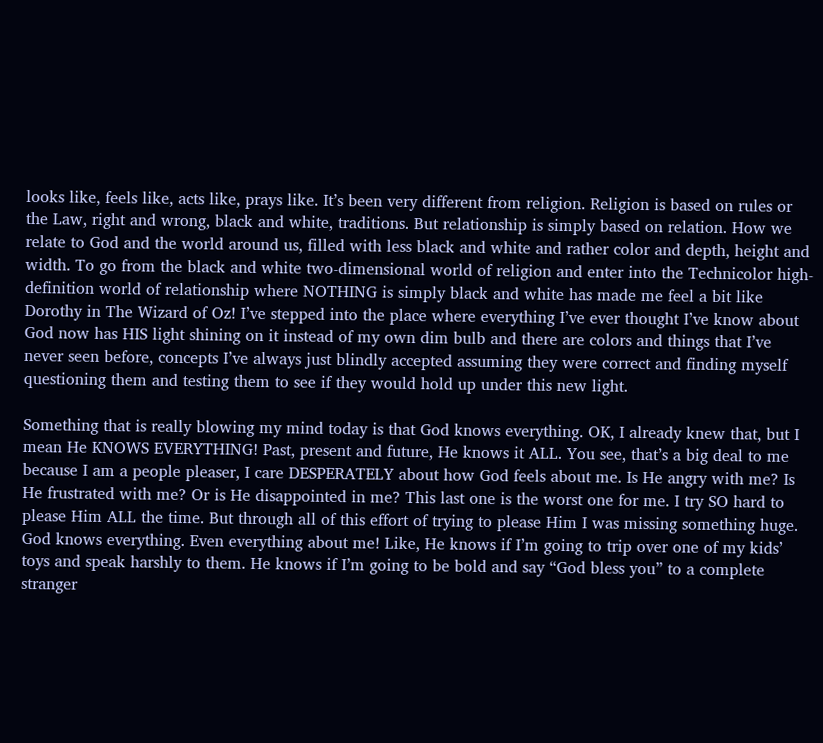looks like, feels like, acts like, prays like. It’s been very different from religion. Religion is based on rules or the Law, right and wrong, black and white, traditions. But relationship is simply based on relation. How we relate to God and the world around us, filled with less black and white and rather color and depth, height and width. To go from the black and white two-dimensional world of religion and enter into the Technicolor high-definition world of relationship where NOTHING is simply black and white has made me feel a bit like Dorothy in The Wizard of Oz! I’ve stepped into the place where everything I’ve ever thought I’ve know about God now has HIS light shining on it instead of my own dim bulb and there are colors and things that I’ve never seen before, concepts I’ve always just blindly accepted assuming they were correct and finding myself questioning them and testing them to see if they would hold up under this new light.

Something that is really blowing my mind today is that God knows everything. OK, I already knew that, but I mean He KNOWS EVERYTHING! Past, present and future, He knows it ALL. You see, that’s a big deal to me because I am a people pleaser, I care DESPERATELY about how God feels about me. Is He angry with me? Is He frustrated with me? Or is He disappointed in me? This last one is the worst one for me. I try SO hard to please Him ALL the time. But through all of this effort of trying to please Him I was missing something huge. God knows everything. Even everything about me! Like, He knows if I’m going to trip over one of my kids’ toys and speak harshly to them. He knows if I’m going to be bold and say “God bless you” to a complete stranger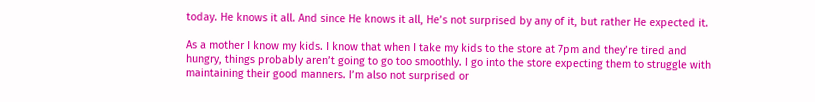today. He knows it all. And since He knows it all, He’s not surprised by any of it, but rather He expected it.

As a mother I know my kids. I know that when I take my kids to the store at 7pm and they’re tired and hungry, things probably aren’t going to go too smoothly. I go into the store expecting them to struggle with maintaining their good manners. I’m also not surprised or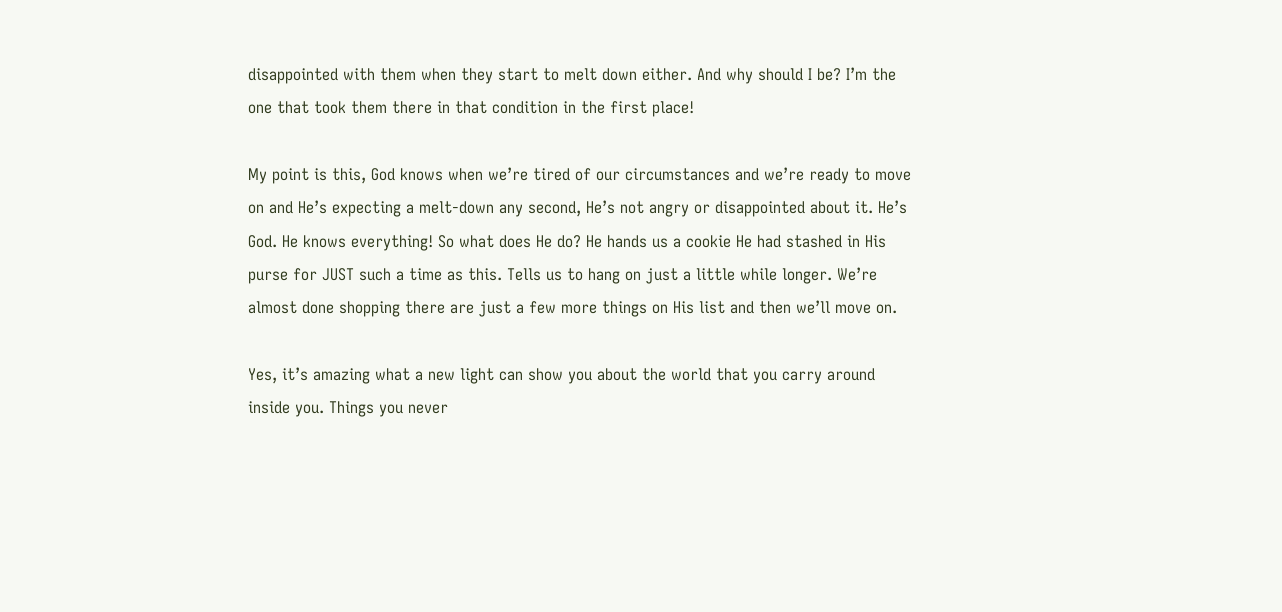disappointed with them when they start to melt down either. And why should I be? I’m the one that took them there in that condition in the first place!

My point is this, God knows when we’re tired of our circumstances and we’re ready to move on and He’s expecting a melt-down any second, He’s not angry or disappointed about it. He’s God. He knows everything! So what does He do? He hands us a cookie He had stashed in His purse for JUST such a time as this. Tells us to hang on just a little while longer. We’re almost done shopping there are just a few more things on His list and then we’ll move on.

Yes, it’s amazing what a new light can show you about the world that you carry around inside you. Things you never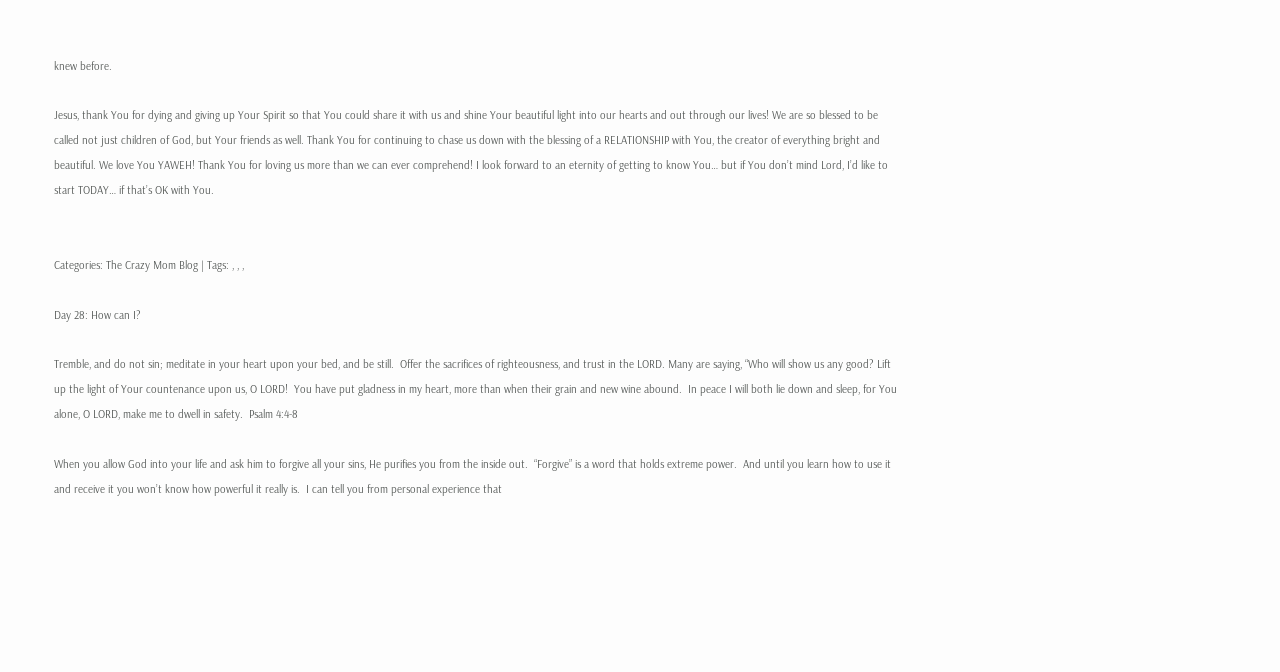knew before.

Jesus, thank You for dying and giving up Your Spirit so that You could share it with us and shine Your beautiful light into our hearts and out through our lives! We are so blessed to be called not just children of God, but Your friends as well. Thank You for continuing to chase us down with the blessing of a RELATIONSHIP with You, the creator of everything bright and beautiful. We love You YAWEH! Thank You for loving us more than we can ever comprehend! I look forward to an eternity of getting to know You… but if You don’t mind Lord, I’d like to start TODAY… if that’s OK with You.


Categories: The Crazy Mom Blog | Tags: , , ,

Day 28: How can I?

Tremble, and do not sin; meditate in your heart upon your bed, and be still.  Offer the sacrifices of righteousness, and trust in the LORD. Many are saying, “Who will show us any good? Lift up the light of Your countenance upon us, O LORD!  You have put gladness in my heart, more than when their grain and new wine abound.  In peace I will both lie down and sleep, for You alone, O LORD, make me to dwell in safety.  Psalm 4:4-8

When you allow God into your life and ask him to forgive all your sins, He purifies you from the inside out.  “Forgive” is a word that holds extreme power.  And until you learn how to use it and receive it you won’t know how powerful it really is.  I can tell you from personal experience that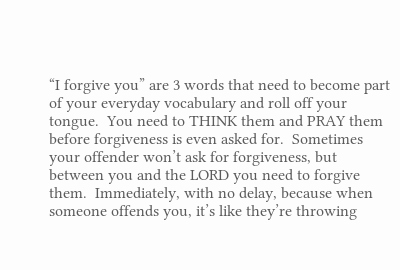“I forgive you” are 3 words that need to become part of your everyday vocabulary and roll off your tongue.  You need to THINK them and PRAY them before forgiveness is even asked for.  Sometimes your offender won’t ask for forgiveness, but between you and the LORD you need to forgive them.  Immediately, with no delay, because when someone offends you, it’s like they’re throwing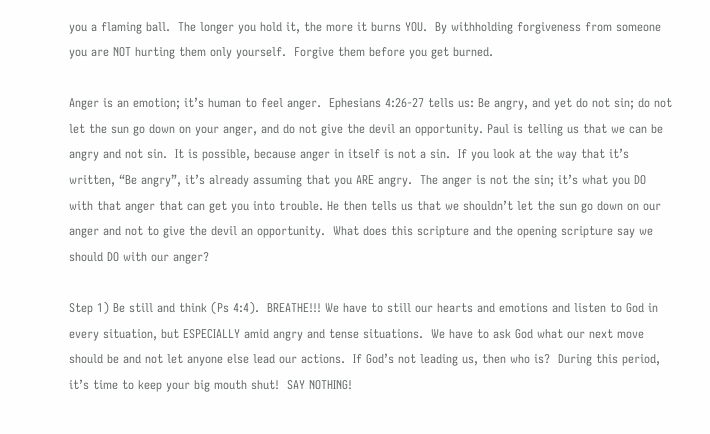you a flaming ball.  The longer you hold it, the more it burns YOU.  By withholding forgiveness from someone you are NOT hurting them only yourself.  Forgive them before you get burned.

Anger is an emotion; it’s human to feel anger.  Ephesians 4:26-27 tells us: Be angry, and yet do not sin; do not let the sun go down on your anger, and do not give the devil an opportunity. Paul is telling us that we can be angry and not sin.  It is possible, because anger in itself is not a sin.  If you look at the way that it’s written, “Be angry”, it’s already assuming that you ARE angry.  The anger is not the sin; it’s what you DO with that anger that can get you into trouble. He then tells us that we shouldn’t let the sun go down on our anger and not to give the devil an opportunity.  What does this scripture and the opening scripture say we should DO with our anger?

Step 1) Be still and think (Ps 4:4).  BREATHE!!! We have to still our hearts and emotions and listen to God in every situation, but ESPECIALLY amid angry and tense situations.  We have to ask God what our next move should be and not let anyone else lead our actions.  If God’s not leading us, then who is?  During this period, it’s time to keep your big mouth shut!  SAY NOTHING!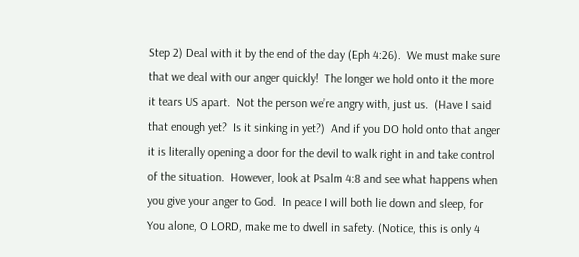Step 2) Deal with it by the end of the day (Eph 4:26).  We must make sure that we deal with our anger quickly!  The longer we hold onto it the more it tears US apart.  Not the person we’re angry with, just us.  (Have I said that enough yet?  Is it sinking in yet?)  And if you DO hold onto that anger it is literally opening a door for the devil to walk right in and take control of the situation.  However, look at Psalm 4:8 and see what happens when you give your anger to God.  In peace I will both lie down and sleep, for You alone, O LORD, make me to dwell in safety. (Notice, this is only 4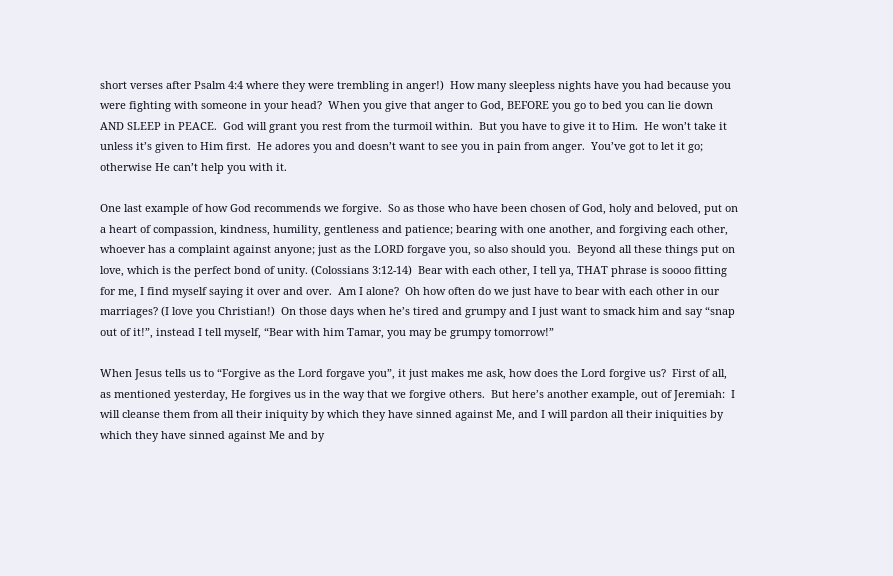short verses after Psalm 4:4 where they were trembling in anger!)  How many sleepless nights have you had because you were fighting with someone in your head?  When you give that anger to God, BEFORE you go to bed you can lie down AND SLEEP in PEACE.  God will grant you rest from the turmoil within.  But you have to give it to Him.  He won’t take it unless it’s given to Him first.  He adores you and doesn’t want to see you in pain from anger.  You’ve got to let it go; otherwise He can’t help you with it.

One last example of how God recommends we forgive.  So as those who have been chosen of God, holy and beloved, put on a heart of compassion, kindness, humility, gentleness and patience; bearing with one another, and forgiving each other, whoever has a complaint against anyone; just as the LORD forgave you, so also should you.  Beyond all these things put on love, which is the perfect bond of unity. (Colossians 3:12-14)  Bear with each other, I tell ya, THAT phrase is soooo fitting for me, I find myself saying it over and over.  Am I alone?  Oh how often do we just have to bear with each other in our marriages? (I love you Christian!)  On those days when he’s tired and grumpy and I just want to smack him and say “snap out of it!”, instead I tell myself, “Bear with him Tamar, you may be grumpy tomorrow!”

When Jesus tells us to “Forgive as the Lord forgave you”, it just makes me ask, how does the Lord forgive us?  First of all, as mentioned yesterday, He forgives us in the way that we forgive others.  But here’s another example, out of Jeremiah:  I will cleanse them from all their iniquity by which they have sinned against Me, and I will pardon all their iniquities by which they have sinned against Me and by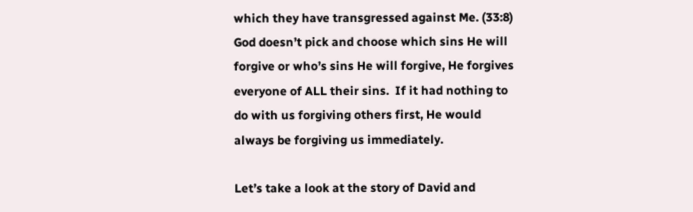which they have transgressed against Me. (33:8) God doesn’t pick and choose which sins He will forgive or who’s sins He will forgive, He forgives everyone of ALL their sins.  If it had nothing to do with us forgiving others first, He would always be forgiving us immediately.

Let’s take a look at the story of David and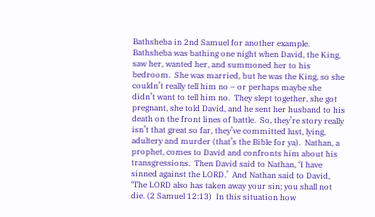Bathsheba in 2nd Samuel for another example.  Bathsheba was bathing one night when David, the King, saw her, wanted her, and summoned her to his bedroom.  She was married, but he was the King, so she couldn’t really tell him no – or perhaps maybe she didn’t want to tell him no.  They slept together, she got pregnant, she told David, and he sent her husband to his death on the front lines of battle.  So, they’re story really isn’t that great so far, they’ve committed lust, lying, adultery and murder (that’s the Bible for ya).  Nathan, a prophet, comes to David and confronts him about his transgressions.  Then David said to Nathan, ‘I have sinned against the LORD.’  And Nathan said to David, ‘The LORD also has taken away your sin; you shall not die. (2 Samuel 12:13)  In this situation how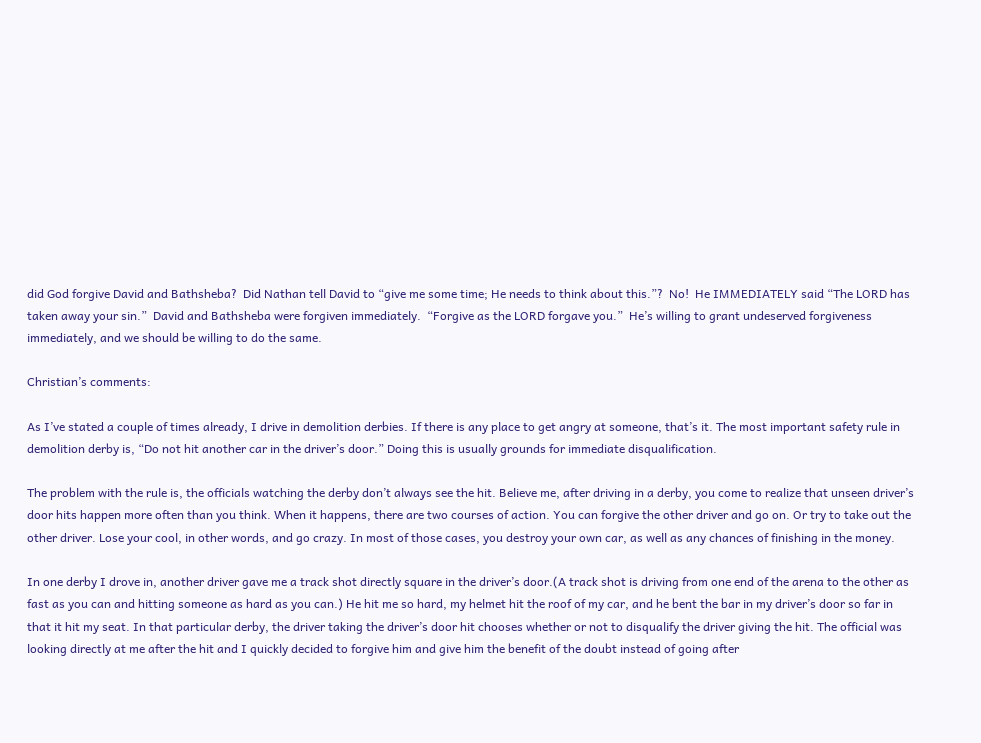did God forgive David and Bathsheba?  Did Nathan tell David to “give me some time; He needs to think about this.”?  No!  He IMMEDIATELY said “The LORD has taken away your sin.”  David and Bathsheba were forgiven immediately.  “Forgive as the LORD forgave you.”  He’s willing to grant undeserved forgiveness immediately, and we should be willing to do the same.

Christian’s comments:

As I’ve stated a couple of times already, I drive in demolition derbies. If there is any place to get angry at someone, that’s it. The most important safety rule in demolition derby is, “Do not hit another car in the driver’s door.” Doing this is usually grounds for immediate disqualification.

The problem with the rule is, the officials watching the derby don’t always see the hit. Believe me, after driving in a derby, you come to realize that unseen driver’s door hits happen more often than you think. When it happens, there are two courses of action. You can forgive the other driver and go on. Or try to take out the other driver. Lose your cool, in other words, and go crazy. In most of those cases, you destroy your own car, as well as any chances of finishing in the money.

In one derby I drove in, another driver gave me a track shot directly square in the driver’s door.(A track shot is driving from one end of the arena to the other as fast as you can and hitting someone as hard as you can.) He hit me so hard, my helmet hit the roof of my car, and he bent the bar in my driver’s door so far in that it hit my seat. In that particular derby, the driver taking the driver’s door hit chooses whether or not to disqualify the driver giving the hit. The official was looking directly at me after the hit and I quickly decided to forgive him and give him the benefit of the doubt instead of going after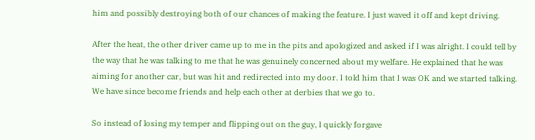him and possibly destroying both of our chances of making the feature. I just waved it off and kept driving.

After the heat, the other driver came up to me in the pits and apologized and asked if I was alright. I could tell by the way that he was talking to me that he was genuinely concerned about my welfare. He explained that he was aiming for another car, but was hit and redirected into my door. I told him that I was OK and we started talking. We have since become friends and help each other at derbies that we go to.

So instead of losing my temper and flipping out on the guy, I quickly forgave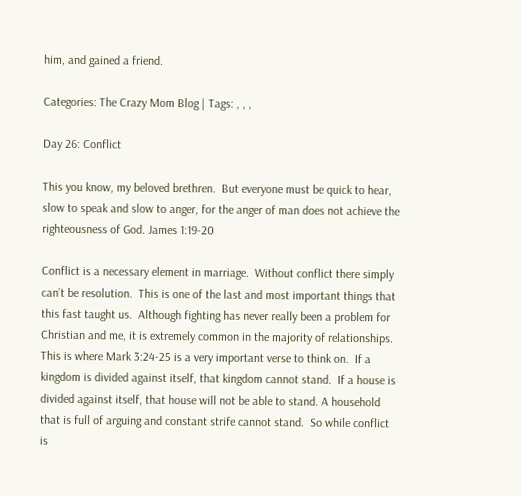him, and gained a friend.

Categories: The Crazy Mom Blog | Tags: , , ,

Day 26: Conflict

This you know, my beloved brethren.  But everyone must be quick to hear, slow to speak and slow to anger, for the anger of man does not achieve the righteousness of God. James 1:19-20

Conflict is a necessary element in marriage.  Without conflict there simply can’t be resolution.  This is one of the last and most important things that this fast taught us.  Although fighting has never really been a problem for Christian and me, it is extremely common in the majority of relationships.  This is where Mark 3:24-25 is a very important verse to think on.  If a kingdom is divided against itself, that kingdom cannot stand.  If a house is divided against itself, that house will not be able to stand. A household that is full of arguing and constant strife cannot stand.  So while conflict is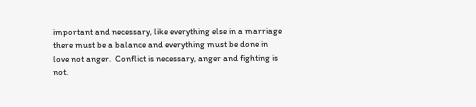important and necessary, like everything else in a marriage there must be a balance and everything must be done in love not anger.  Conflict is necessary, anger and fighting is not.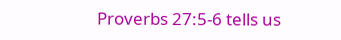Proverbs 27:5-6 tells us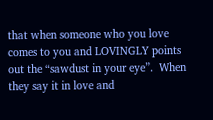that when someone who you love comes to you and LOVINGLY points out the “sawdust in your eye”.  When they say it in love and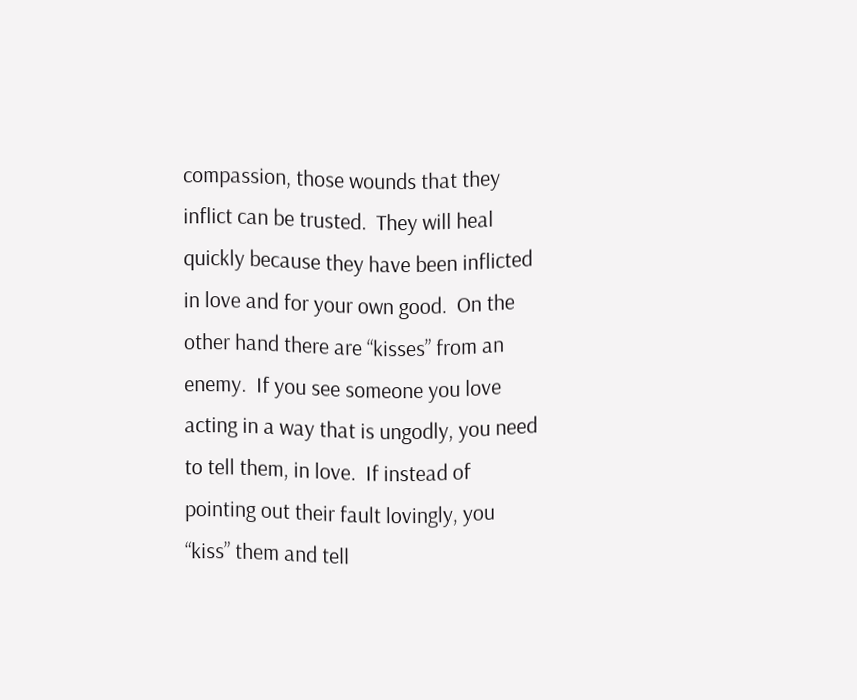compassion, those wounds that they inflict can be trusted.  They will heal quickly because they have been inflicted in love and for your own good.  On the other hand there are “kisses” from an enemy.  If you see someone you love acting in a way that is ungodly, you need to tell them, in love.  If instead of pointing out their fault lovingly, you “kiss” them and tell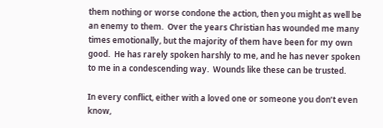them nothing or worse condone the action, then you might as well be an enemy to them.  Over the years Christian has wounded me many times emotionally, but the majority of them have been for my own good.  He has rarely spoken harshly to me, and he has never spoken to me in a condescending way.  Wounds like these can be trusted.

In every conflict, either with a loved one or someone you don’t even know,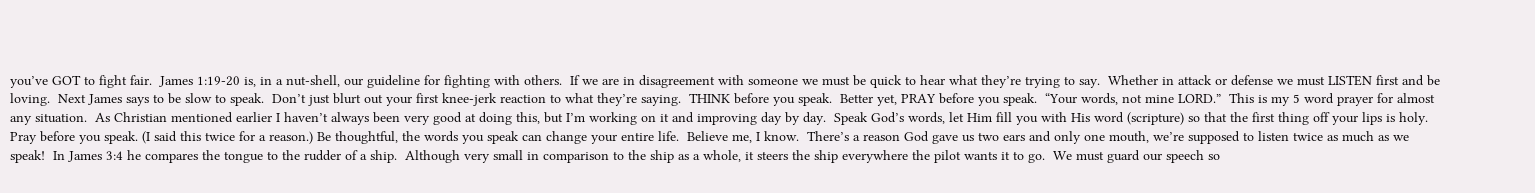you’ve GOT to fight fair.  James 1:19-20 is, in a nut-shell, our guideline for fighting with others.  If we are in disagreement with someone we must be quick to hear what they’re trying to say.  Whether in attack or defense we must LISTEN first and be loving.  Next James says to be slow to speak.  Don’t just blurt out your first knee-jerk reaction to what they’re saying.  THINK before you speak.  Better yet, PRAY before you speak.  “Your words, not mine LORD.”  This is my 5 word prayer for almost any situation.  As Christian mentioned earlier I haven’t always been very good at doing this, but I’m working on it and improving day by day.  Speak God’s words, let Him fill you with His word (scripture) so that the first thing off your lips is holy.  Pray before you speak. (I said this twice for a reason.) Be thoughtful, the words you speak can change your entire life.  Believe me, I know.  There’s a reason God gave us two ears and only one mouth, we’re supposed to listen twice as much as we speak!  In James 3:4 he compares the tongue to the rudder of a ship.  Although very small in comparison to the ship as a whole, it steers the ship everywhere the pilot wants it to go.  We must guard our speech so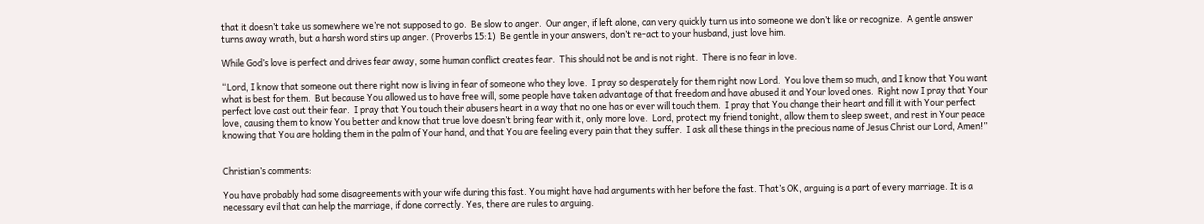that it doesn’t take us somewhere we’re not supposed to go.  Be slow to anger.  Our anger, if left alone, can very quickly turn us into someone we don’t like or recognize.  A gentle answer turns away wrath, but a harsh word stirs up anger. (Proverbs 15:1)  Be gentle in your answers, don’t re-act to your husband, just love him.

While God’s love is perfect and drives fear away, some human conflict creates fear.  This should not be and is not right.  There is no fear in love.

“Lord, I know that someone out there right now is living in fear of someone who they love.  I pray so desperately for them right now Lord.  You love them so much, and I know that You want what is best for them.  But because You allowed us to have free will, some people have taken advantage of that freedom and have abused it and Your loved ones.  Right now I pray that Your perfect love cast out their fear.  I pray that You touch their abusers heart in a way that no one has or ever will touch them.  I pray that You change their heart and fill it with Your perfect love, causing them to know You better and know that true love doesn’t bring fear with it, only more love.  Lord, protect my friend tonight, allow them to sleep sweet, and rest in Your peace knowing that You are holding them in the palm of Your hand, and that You are feeling every pain that they suffer.  I ask all these things in the precious name of Jesus Christ our Lord, Amen!”


Christian’s comments:

You have probably had some disagreements with your wife during this fast. You might have had arguments with her before the fast. That’s OK, arguing is a part of every marriage. It is a necessary evil that can help the marriage, if done correctly. Yes, there are rules to arguing.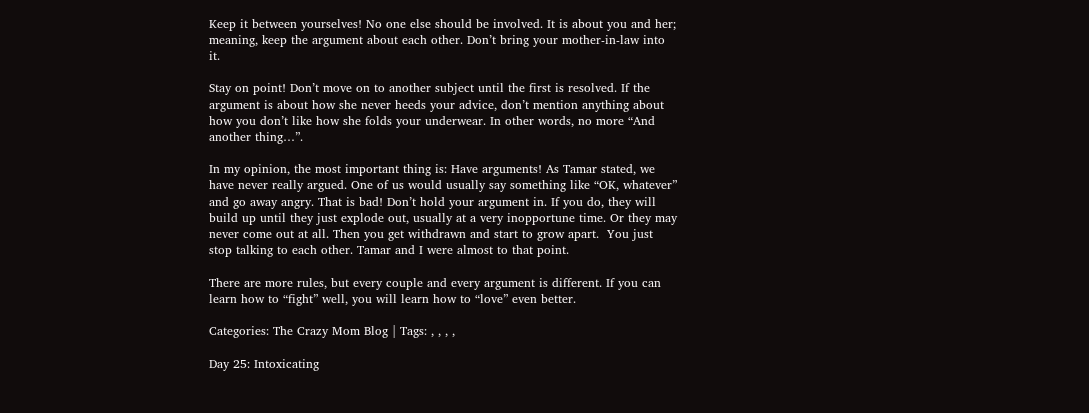Keep it between yourselves! No one else should be involved. It is about you and her; meaning, keep the argument about each other. Don’t bring your mother-in-law into it.

Stay on point! Don’t move on to another subject until the first is resolved. If the argument is about how she never heeds your advice, don’t mention anything about how you don’t like how she folds your underwear. In other words, no more “And another thing…”.

In my opinion, the most important thing is: Have arguments! As Tamar stated, we have never really argued. One of us would usually say something like “OK, whatever” and go away angry. That is bad! Don’t hold your argument in. If you do, they will build up until they just explode out, usually at a very inopportune time. Or they may never come out at all. Then you get withdrawn and start to grow apart.  You just stop talking to each other. Tamar and I were almost to that point.

There are more rules, but every couple and every argument is different. If you can learn how to “fight” well, you will learn how to “love” even better.

Categories: The Crazy Mom Blog | Tags: , , , ,

Day 25: Intoxicating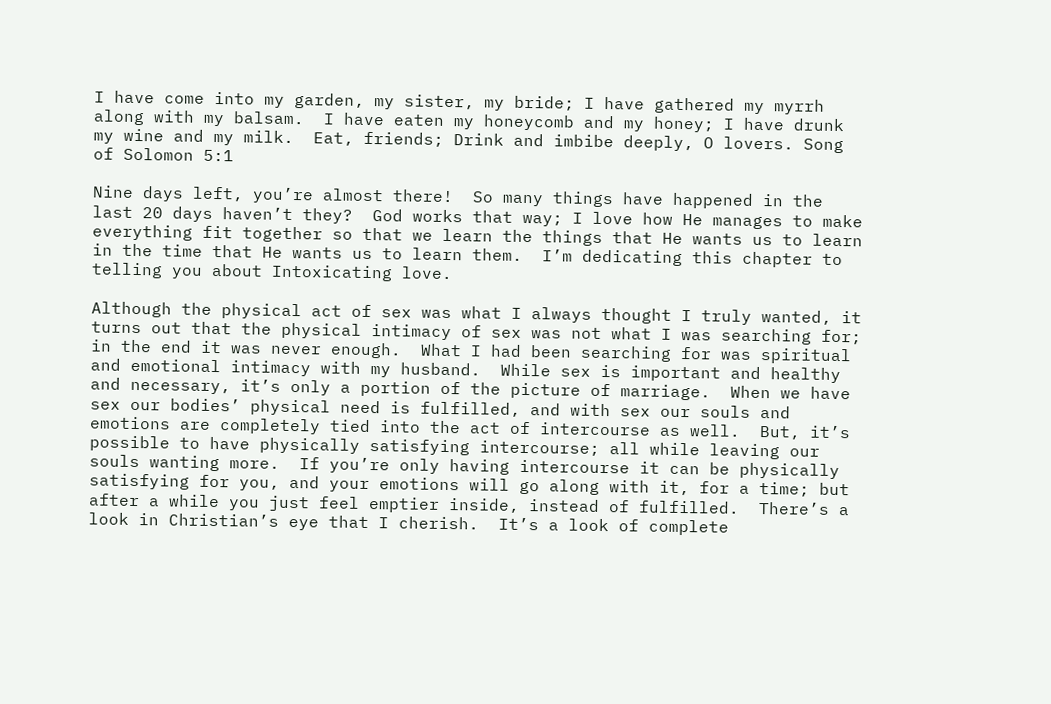I have come into my garden, my sister, my bride; I have gathered my myrrh along with my balsam.  I have eaten my honeycomb and my honey; I have drunk my wine and my milk.  Eat, friends; Drink and imbibe deeply, O lovers. Song of Solomon 5:1

Nine days left, you’re almost there!  So many things have happened in the last 20 days haven’t they?  God works that way; I love how He manages to make everything fit together so that we learn the things that He wants us to learn in the time that He wants us to learn them.  I’m dedicating this chapter to telling you about Intoxicating love.

Although the physical act of sex was what I always thought I truly wanted, it turns out that the physical intimacy of sex was not what I was searching for; in the end it was never enough.  What I had been searching for was spiritual and emotional intimacy with my husband.  While sex is important and healthy and necessary, it’s only a portion of the picture of marriage.  When we have sex our bodies’ physical need is fulfilled, and with sex our souls and emotions are completely tied into the act of intercourse as well.  But, it’s possible to have physically satisfying intercourse; all while leaving our souls wanting more.  If you’re only having intercourse it can be physically satisfying for you, and your emotions will go along with it, for a time; but after a while you just feel emptier inside, instead of fulfilled.  There’s a look in Christian’s eye that I cherish.  It’s a look of complete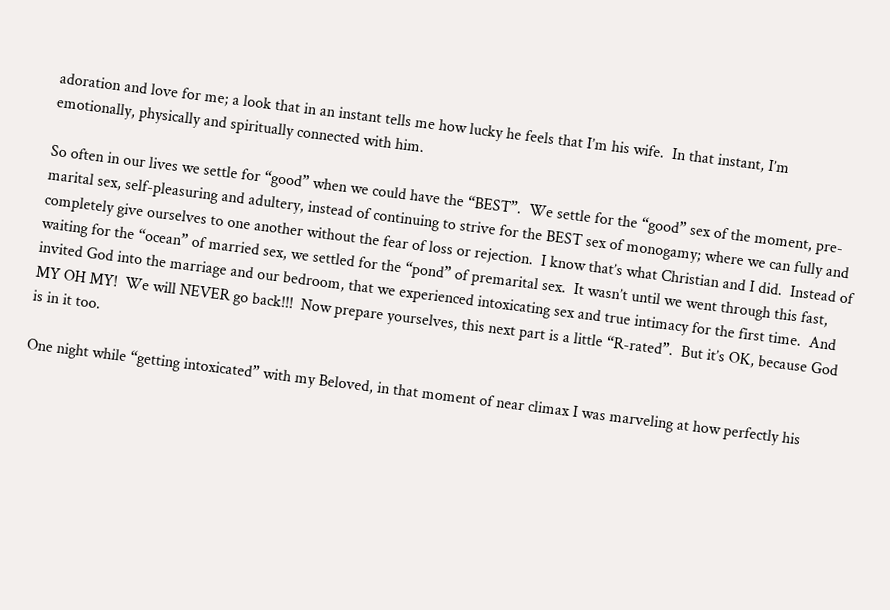adoration and love for me; a look that in an instant tells me how lucky he feels that I’m his wife.  In that instant, I’m emotionally, physically and spiritually connected with him.

So often in our lives we settle for “good” when we could have the “BEST”.  We settle for the “good” sex of the moment, pre-marital sex, self-pleasuring and adultery, instead of continuing to strive for the BEST sex of monogamy; where we can fully and completely give ourselves to one another without the fear of loss or rejection.  I know that’s what Christian and I did.  Instead of waiting for the “ocean” of married sex, we settled for the “pond” of premarital sex.  It wasn’t until we went through this fast, invited God into the marriage and our bedroom, that we experienced intoxicating sex and true intimacy for the first time.  And MY OH MY!  We will NEVER go back!!!  Now prepare yourselves, this next part is a little “R-rated”.  But it’s OK, because God is in it too.

One night while “getting intoxicated” with my Beloved, in that moment of near climax I was marveling at how perfectly his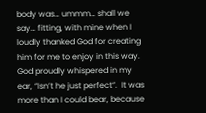body was… ummm… shall we say… fitting, with mine when I loudly thanked God for creating him for me to enjoy in this way.  God proudly whispered in my ear, “Isn’t he just perfect”.  It was more than I could bear, because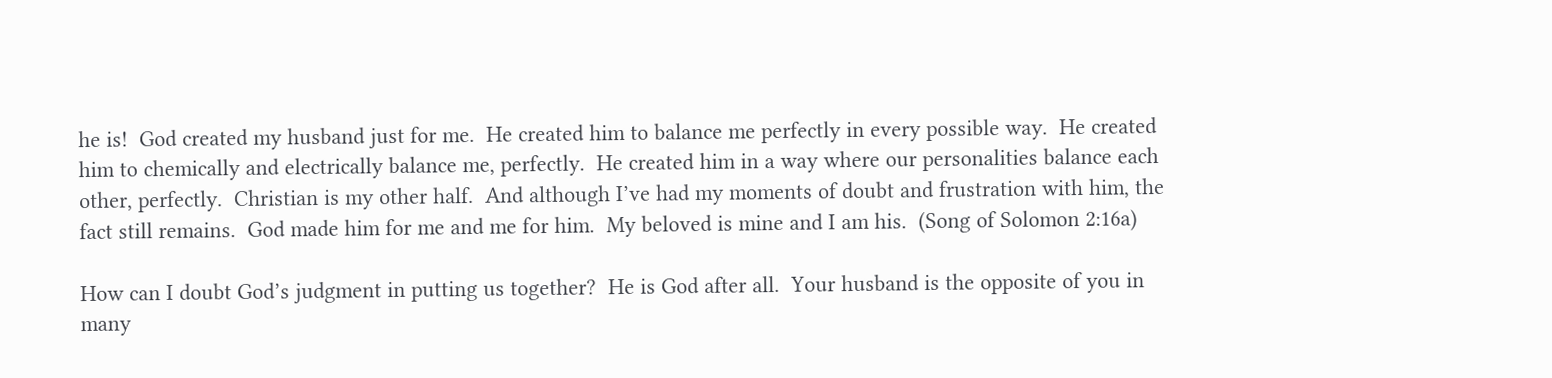he is!  God created my husband just for me.  He created him to balance me perfectly in every possible way.  He created him to chemically and electrically balance me, perfectly.  He created him in a way where our personalities balance each other, perfectly.  Christian is my other half.  And although I’ve had my moments of doubt and frustration with him, the fact still remains.  God made him for me and me for him.  My beloved is mine and I am his.  (Song of Solomon 2:16a)

How can I doubt God’s judgment in putting us together?  He is God after all.  Your husband is the opposite of you in many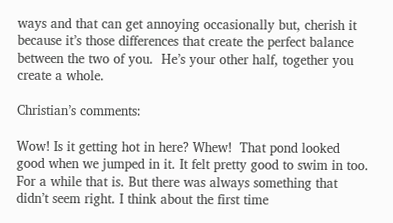ways and that can get annoying occasionally but, cherish it because it’s those differences that create the perfect balance between the two of you.  He’s your other half, together you create a whole.

Christian’s comments:

Wow! Is it getting hot in here? Whew!  That pond looked good when we jumped in it. It felt pretty good to swim in too. For a while that is. But there was always something that didn’t seem right. I think about the first time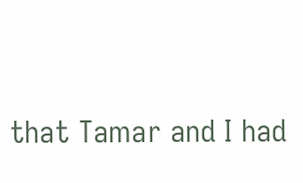that Tamar and I had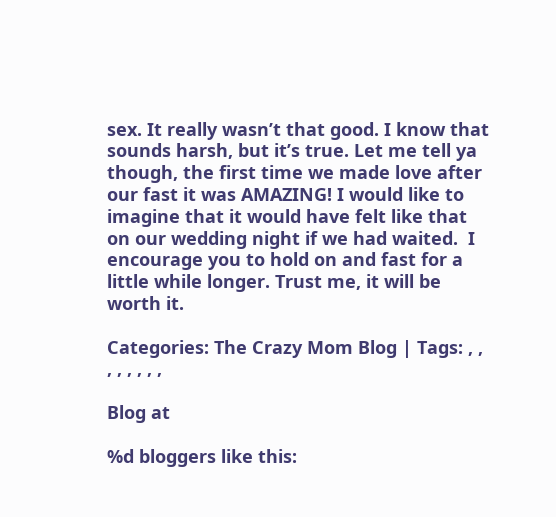sex. It really wasn’t that good. I know that sounds harsh, but it’s true. Let me tell ya though, the first time we made love after our fast it was AMAZING! I would like to imagine that it would have felt like that on our wedding night if we had waited.  I encourage you to hold on and fast for a little while longer. Trust me, it will be worth it.

Categories: The Crazy Mom Blog | Tags: , , , , , , , ,

Blog at

%d bloggers like this: